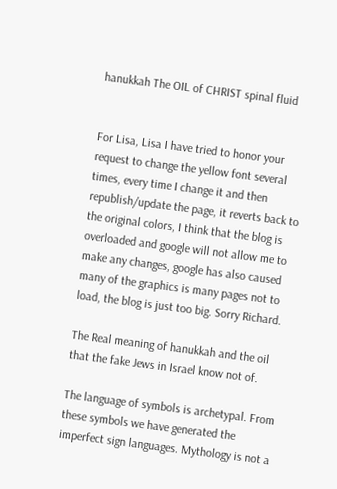hanukkah The OIL of CHRIST spinal fluid


For Lisa, Lisa I have tried to honor your request to change the yellow font several times, every time I change it and then republish/update the page, it reverts back to the original colors, I think that the blog is overloaded and google will not allow me to make any changes, google has also caused many of the graphics is many pages not to load, the blog is just too big. Sorry Richard.

The Real meaning of hanukkah and the oil that the fake Jews in Israel know not of.

The language of symbols is archetypal. From these symbols we have generated the imperfect sign languages. Mythology is not a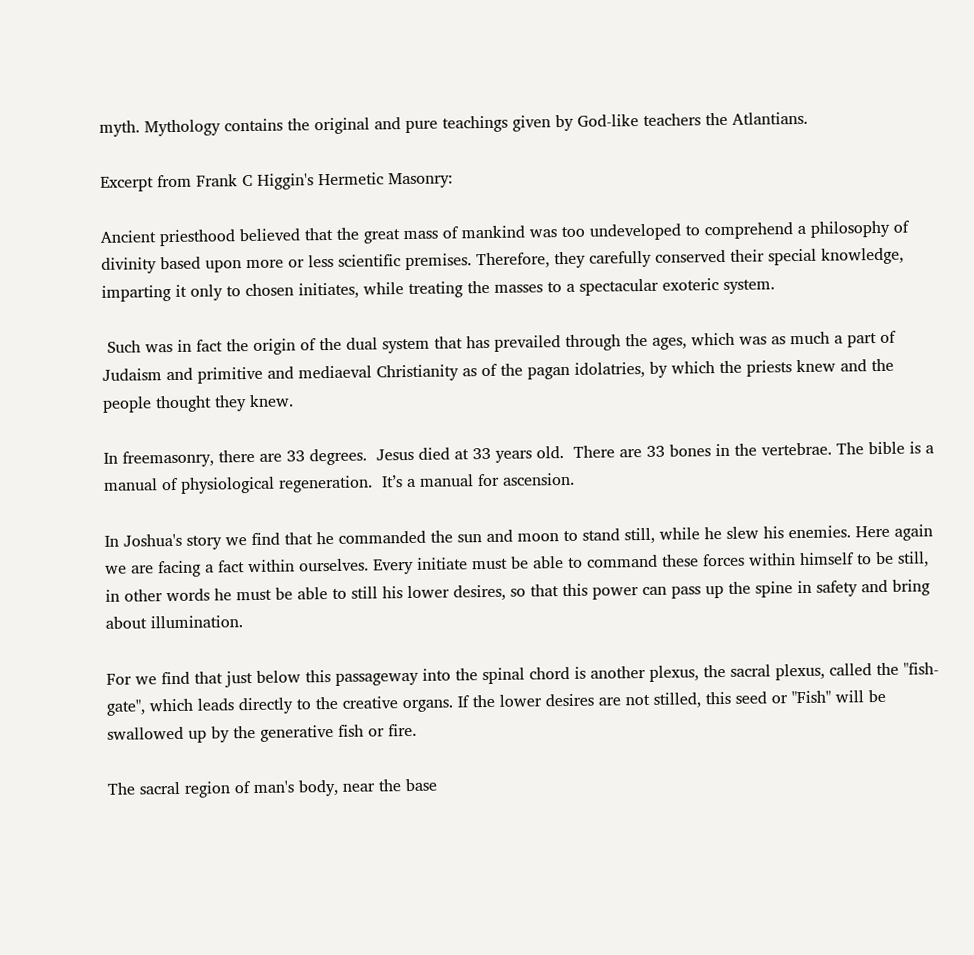myth. Mythology contains the original and pure teachings given by God-like teachers the Atlantians.

Excerpt from Frank C Higgin's Hermetic Masonry:

Ancient priesthood believed that the great mass of mankind was too undeveloped to comprehend a philosophy of divinity based upon more or less scientific premises. Therefore, they carefully conserved their special knowledge, imparting it only to chosen initiates, while treating the masses to a spectacular exoteric system.

 Such was in fact the origin of the dual system that has prevailed through the ages, which was as much a part of Judaism and primitive and mediaeval Christianity as of the pagan idolatries, by which the priests knew and the people thought they knew.

In freemasonry, there are 33 degrees.  Jesus died at 33 years old.  There are 33 bones in the vertebrae. The bible is a manual of physiological regeneration.  It’s a manual for ascension.

In Joshua's story we find that he commanded the sun and moon to stand still, while he slew his enemies. Here again we are facing a fact within ourselves. Every initiate must be able to command these forces within himself to be still, in other words he must be able to still his lower desires, so that this power can pass up the spine in safety and bring about illumination.

For we find that just below this passageway into the spinal chord is another plexus, the sacral plexus, called the "fish-gate", which leads directly to the creative organs. If the lower desires are not stilled, this seed or "Fish" will be swallowed up by the generative fish or fire.

The sacral region of man's body, near the base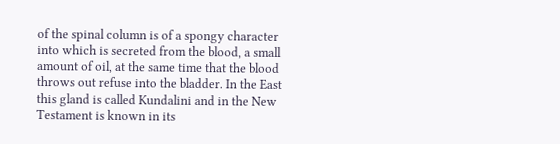of the spinal column is of a spongy character into which is secreted from the blood, a small amount of oil, at the same time that the blood throws out refuse into the bladder. In the East this gland is called Kundalini and in the New Testament is known in its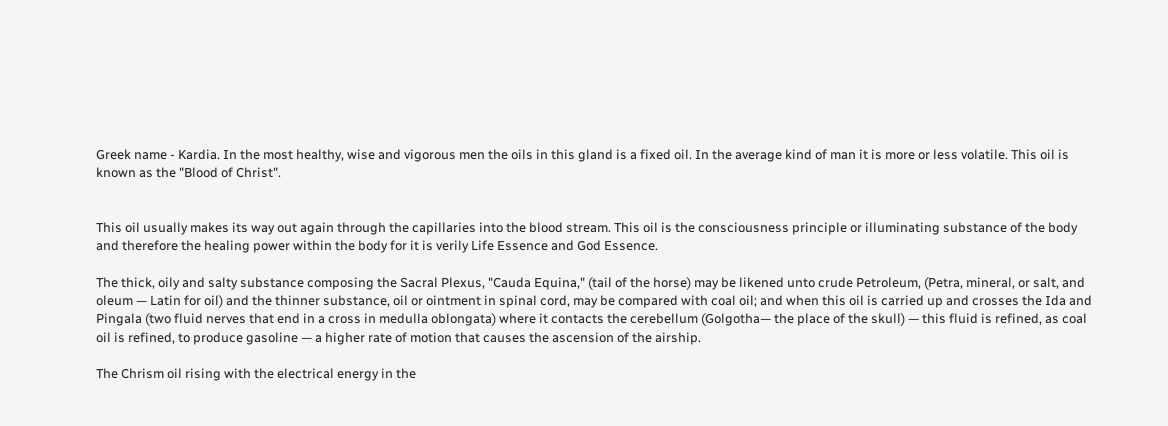Greek name - Kardia. In the most healthy, wise and vigorous men the oils in this gland is a fixed oil. In the average kind of man it is more or less volatile. This oil is known as the "Blood of Christ".


This oil usually makes its way out again through the capillaries into the blood stream. This oil is the consciousness principle or illuminating substance of the body and therefore the healing power within the body for it is verily Life Essence and God Essence.

The thick, oily and salty substance composing the Sacral Plexus, "Cauda Equina," (tail of the horse) may be likened unto crude Petroleum, (Petra, mineral, or salt, and oleum — Latin for oil) and the thinner substance, oil or ointment in spinal cord, may be compared with coal oil; and when this oil is carried up and crosses the Ida and Pingala (two fluid nerves that end in a cross in medulla oblongata) where it contacts the cerebellum (Golgotha— the place of the skull) — this fluid is refined, as coal oil is refined, to produce gasoline — a higher rate of motion that causes the ascension of the airship.

The Chrism oil rising with the electrical energy in the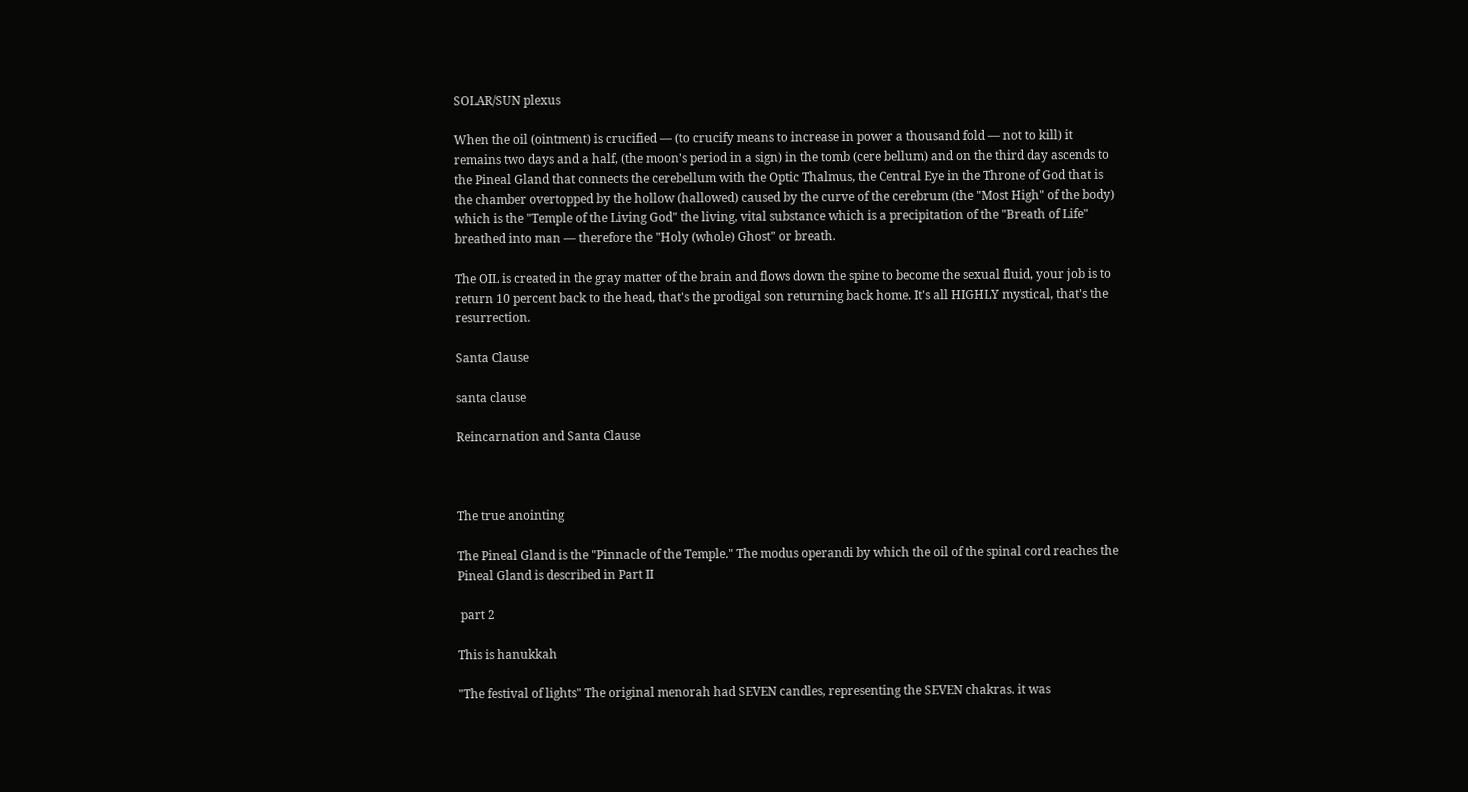SOLAR/SUN plexus

When the oil (ointment) is crucified — (to crucify means to increase in power a thousand fold — not to kill) it remains two days and a half, (the moon's period in a sign) in the tomb (cere bellum) and on the third day ascends to the Pineal Gland that connects the cerebellum with the Optic Thalmus, the Central Eye in the Throne of God that is the chamber overtopped by the hollow (hallowed) caused by the curve of the cerebrum (the "Most High" of the body) which is the "Temple of the Living God" the living, vital substance which is a precipitation of the "Breath of Life" breathed into man — therefore the "Holy (whole) Ghost" or breath.

The OIL is created in the gray matter of the brain and flows down the spine to become the sexual fluid, your job is to return 10 percent back to the head, that's the prodigal son returning back home. It's all HIGHLY mystical, that's the resurrection.

Santa Clause

santa clause

Reincarnation and Santa Clause



The true anointing

The Pineal Gland is the "Pinnacle of the Temple." The modus operandi by which the oil of the spinal cord reaches the Pineal Gland is described in Part II

 part 2

This is hanukkah

"The festival of lights" The original menorah had SEVEN candles, representing the SEVEN chakras. it was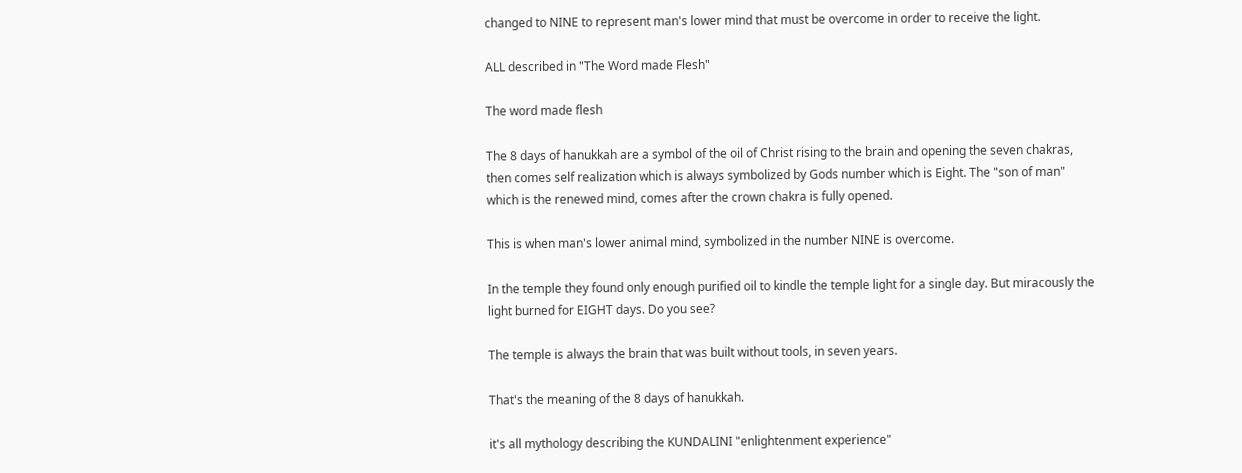changed to NINE to represent man's lower mind that must be overcome in order to receive the light.

ALL described in "The Word made Flesh"

The word made flesh

The 8 days of hanukkah are a symbol of the oil of Christ rising to the brain and opening the seven chakras, then comes self realization which is always symbolized by Gods number which is Eight. The "son of man" which is the renewed mind, comes after the crown chakra is fully opened.

This is when man's lower animal mind, symbolized in the number NINE is overcome.

In the temple they found only enough purified oil to kindle the temple light for a single day. But miracously the light burned for EIGHT days. Do you see?

The temple is always the brain that was built without tools, in seven years.

That's the meaning of the 8 days of hanukkah.

it's all mythology describing the KUNDALINI "enlightenment experience"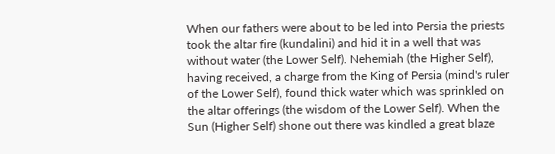When our fathers were about to be led into Persia the priests took the altar fire (kundalini) and hid it in a well that was without water (the Lower Self). Nehemiah (the Higher Self), having received, a charge from the King of Persia (mind's ruler of the Lower Self), found thick water which was sprinkled on the altar offerings (the wisdom of the Lower Self). When the Sun (Higher Self) shone out there was kindled a great blaze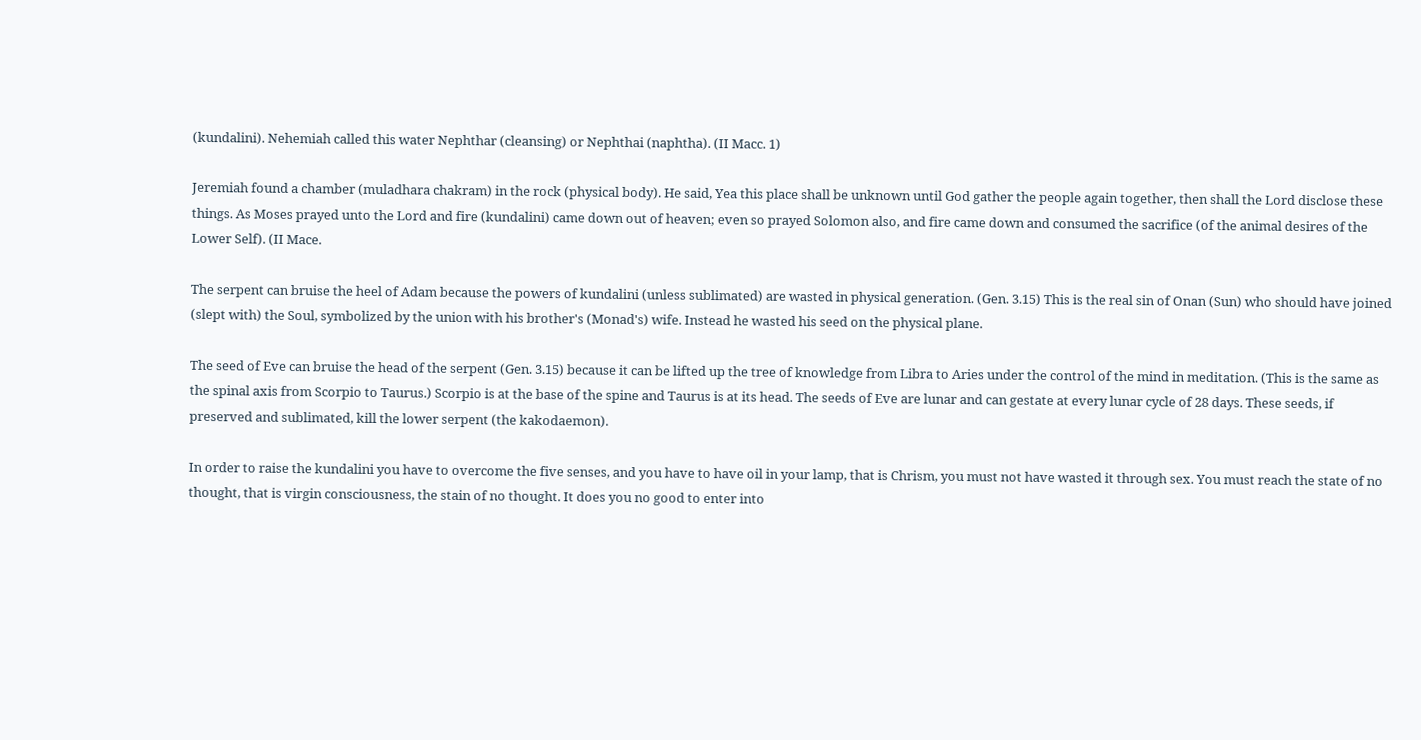(kundalini). Nehemiah called this water Nephthar (cleansing) or Nephthai (naphtha). (II Macc. 1)

Jeremiah found a chamber (muladhara chakram) in the rock (physical body). He said, Yea this place shall be unknown until God gather the people again together, then shall the Lord disclose these things. As Moses prayed unto the Lord and fire (kundalini) came down out of heaven; even so prayed Solomon also, and fire came down and consumed the sacrifice (of the animal desires of the Lower Self). (II Mace.

The serpent can bruise the heel of Adam because the powers of kundalini (unless sublimated) are wasted in physical generation. (Gen. 3.15) This is the real sin of Onan (Sun) who should have joined (slept with) the Soul, symbolized by the union with his brother's (Monad's) wife. Instead he wasted his seed on the physical plane.

The seed of Eve can bruise the head of the serpent (Gen. 3.15) because it can be lifted up the tree of knowledge from Libra to Aries under the control of the mind in meditation. (This is the same as the spinal axis from Scorpio to Taurus.) Scorpio is at the base of the spine and Taurus is at its head. The seeds of Eve are lunar and can gestate at every lunar cycle of 28 days. These seeds, if preserved and sublimated, kill the lower serpent (the kakodaemon).

In order to raise the kundalini you have to overcome the five senses, and you have to have oil in your lamp, that is Chrism, you must not have wasted it through sex. You must reach the state of no thought, that is virgin consciousness, the stain of no thought. It does you no good to enter into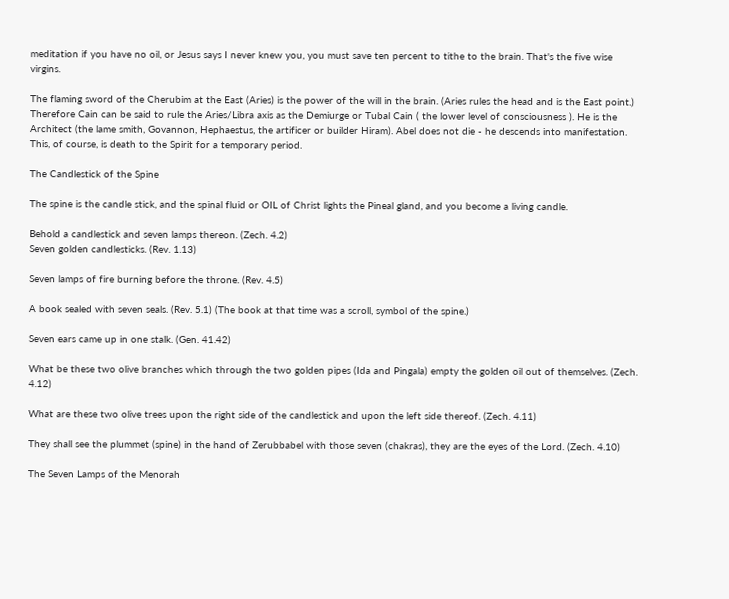meditation if you have no oil, or Jesus says I never knew you, you must save ten percent to tithe to the brain. That's the five wise virgins.

The flaming sword of the Cherubim at the East (Aries) is the power of the will in the brain. (Aries rules the head and is the East point.) Therefore Cain can be said to rule the Aries/Libra axis as the Demiurge or Tubal Cain ( the lower level of consciousness ). He is the Architect (the lame smith, Govannon, Hephaestus, the artificer or builder Hiram). Abel does not die - he descends into manifestation. This, of course, is death to the Spirit for a temporary period.

The Candlestick of the Spine

The spine is the candle stick, and the spinal fluid or OIL of Christ lights the Pineal gland, and you become a living candle.

Behold a candlestick and seven lamps thereon. (Zech. 4.2)
Seven golden candlesticks. (Rev. 1.13)

Seven lamps of fire burning before the throne. (Rev. 4.5)

A book sealed with seven seals. (Rev. 5.1) (The book at that time was a scroll, symbol of the spine.)

Seven ears came up in one stalk. (Gen. 41.42)

What be these two olive branches which through the two golden pipes (Ida and Pingala) empty the golden oil out of themselves. (Zech. 4.12)

What are these two olive trees upon the right side of the candlestick and upon the left side thereof. (Zech. 4.11)

They shall see the plummet (spine) in the hand of Zerubbabel with those seven (chakras), they are the eyes of the Lord. (Zech. 4.10)

The Seven Lamps of the Menorah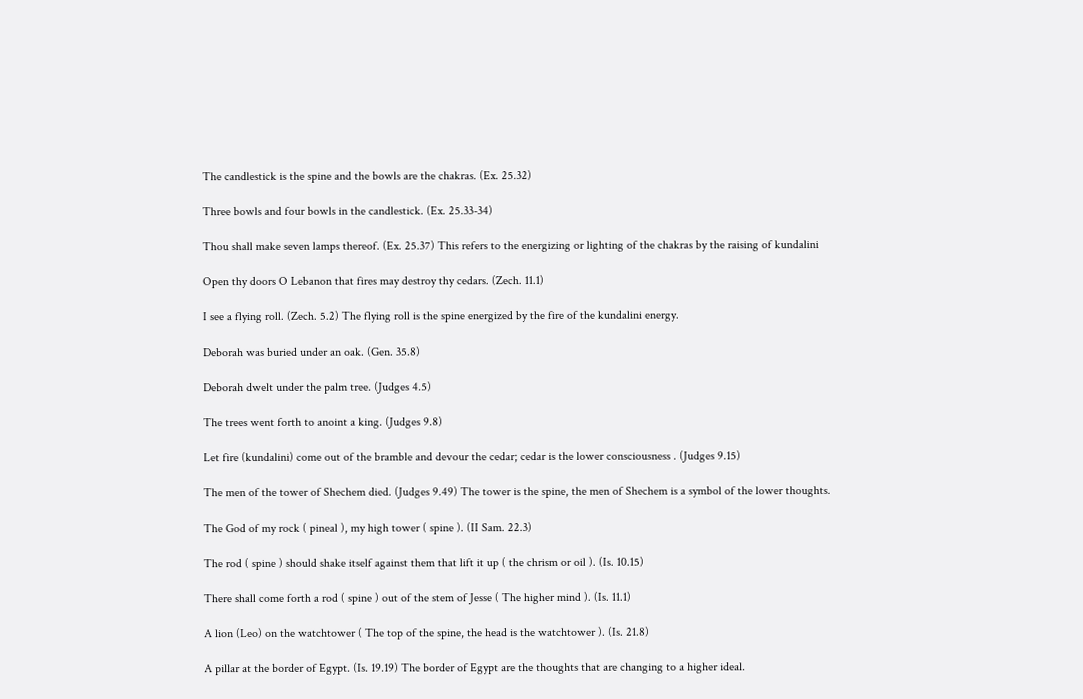The candlestick is the spine and the bowls are the chakras. (Ex. 25.32)

Three bowls and four bowls in the candlestick. (Ex. 25.33-34)

Thou shall make seven lamps thereof. (Ex. 25.37) This refers to the energizing or lighting of the chakras by the raising of kundalini

Open thy doors O Lebanon that fires may destroy thy cedars. (Zech. 11.1)

I see a flying roll. (Zech. 5.2) The flying roll is the spine energized by the fire of the kundalini energy.

Deborah was buried under an oak. (Gen. 35.8)

Deborah dwelt under the palm tree. (Judges 4.5)

The trees went forth to anoint a king. (Judges 9.8)

Let fire (kundalini) come out of the bramble and devour the cedar; cedar is the lower consciousness . (Judges 9.15)

The men of the tower of Shechem died. (Judges 9.49) The tower is the spine, the men of Shechem is a symbol of the lower thoughts.

The God of my rock ( pineal ), my high tower ( spine ). (II Sam. 22.3)

The rod ( spine ) should shake itself against them that lift it up ( the chrism or oil ). (Is. 10.15)

There shall come forth a rod ( spine ) out of the stem of Jesse ( The higher mind ). (Is. 11.1)

A lion (Leo) on the watchtower ( The top of the spine, the head is the watchtower ). (Is. 21.8)

A pillar at the border of Egypt. (Is. 19.19) The border of Egypt are the thoughts that are changing to a higher ideal.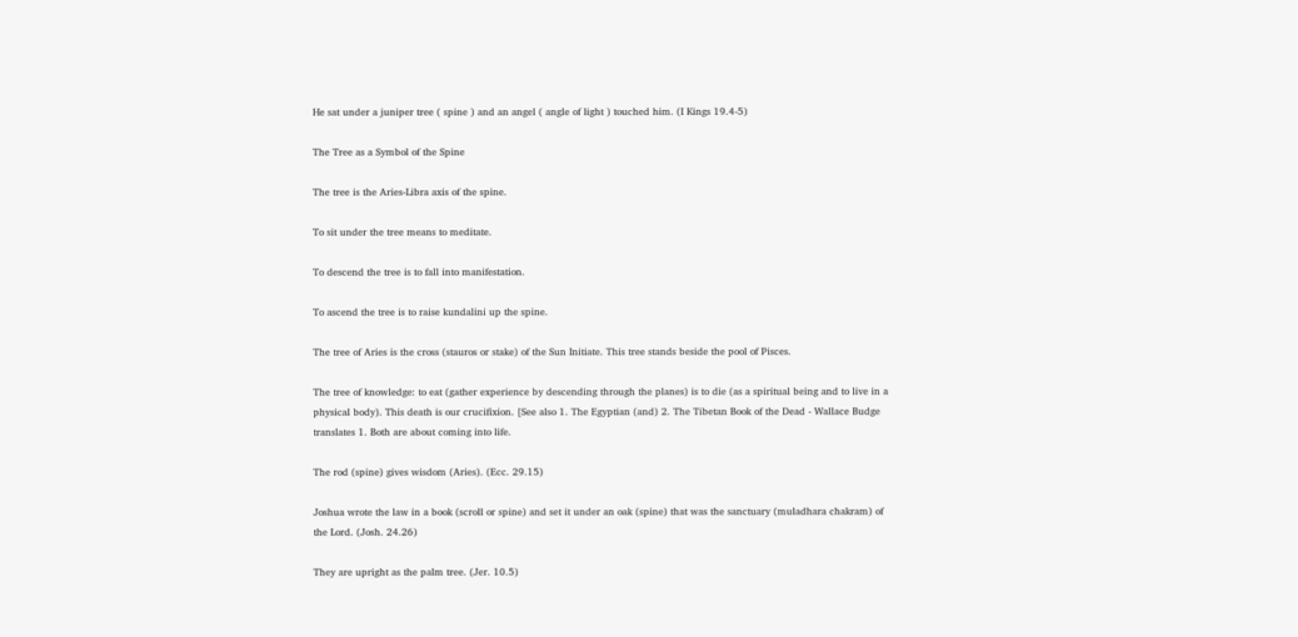He sat under a juniper tree ( spine ) and an angel ( angle of light ) touched him. (I Kings 19.4-5)

The Tree as a Symbol of the Spine

The tree is the Aries-Libra axis of the spine.

To sit under the tree means to meditate.

To descend the tree is to fall into manifestation.

To ascend the tree is to raise kundalini up the spine.

The tree of Aries is the cross (stauros or stake) of the Sun Initiate. This tree stands beside the pool of Pisces.

The tree of knowledge: to eat (gather experience by descending through the planes) is to die (as a spiritual being and to live in a physical body). This death is our crucifixion. [See also 1. The Egyptian (and) 2. The Tibetan Book of the Dead - Wallace Budge translates 1. Both are about coming into life.

The rod (spine) gives wisdom (Aries). (Ecc. 29.15)

Joshua wrote the law in a book (scroll or spine) and set it under an oak (spine) that was the sanctuary (muladhara chakram) of the Lord. (Josh. 24.26)

They are upright as the palm tree. (Jer. 10.5)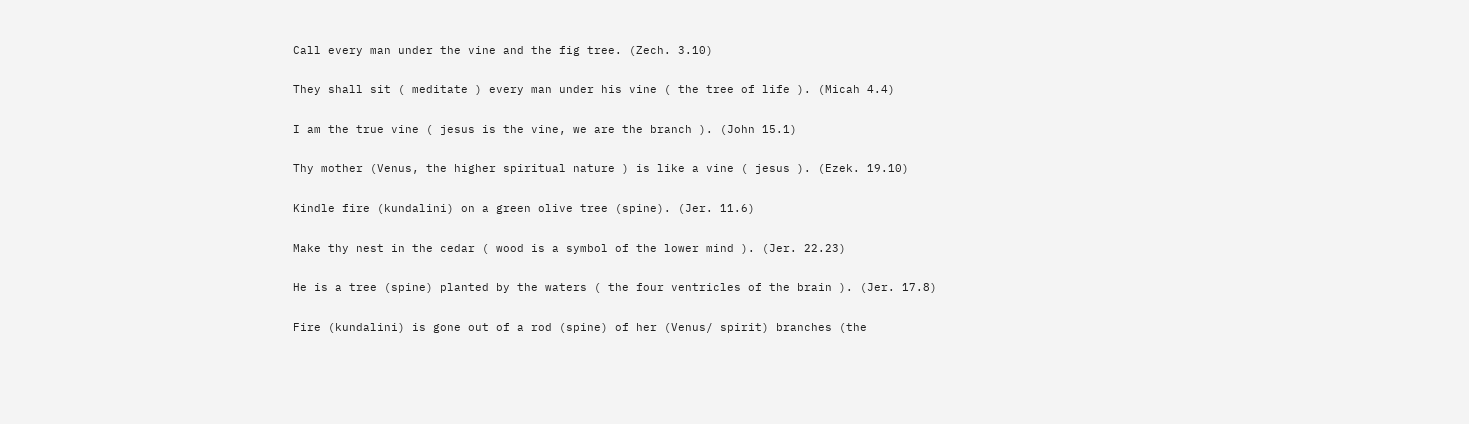Call every man under the vine and the fig tree. (Zech. 3.10)

They shall sit ( meditate ) every man under his vine ( the tree of life ). (Micah 4.4)

I am the true vine ( jesus is the vine, we are the branch ). (John 15.1)

Thy mother (Venus, the higher spiritual nature ) is like a vine ( jesus ). (Ezek. 19.10)

Kindle fire (kundalini) on a green olive tree (spine). (Jer. 11.6)

Make thy nest in the cedar ( wood is a symbol of the lower mind ). (Jer. 22.23)

He is a tree (spine) planted by the waters ( the four ventricles of the brain ). (Jer. 17.8)

Fire (kundalini) is gone out of a rod (spine) of her (Venus/ spirit) branches (the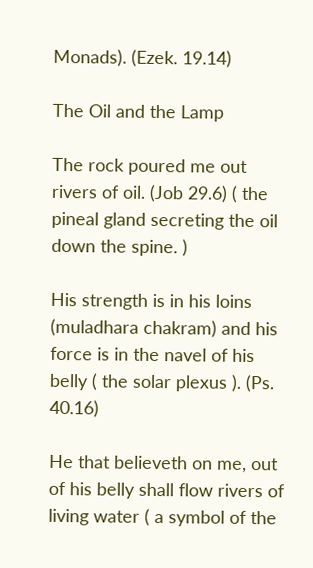Monads). (Ezek. 19.14)

The Oil and the Lamp

The rock poured me out rivers of oil. (Job 29.6) ( the pineal gland secreting the oil down the spine. )

His strength is in his loins (muladhara chakram) and his force is in the navel of his belly ( the solar plexus ). (Ps. 40.16)

He that believeth on me, out of his belly shall flow rivers of living water ( a symbol of the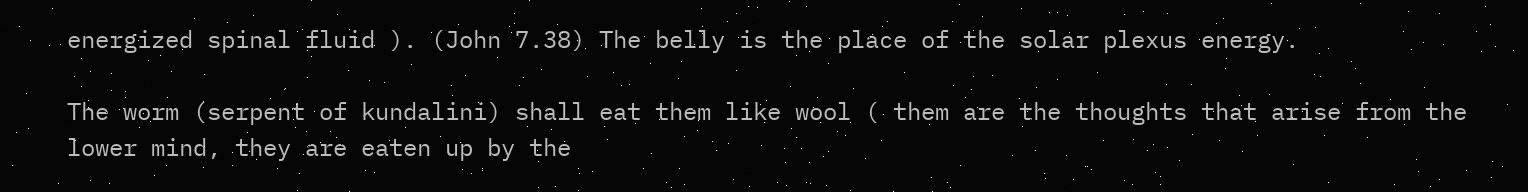energized spinal fluid ). (John 7.38) The belly is the place of the solar plexus energy.

The worm (serpent of kundalini) shall eat them like wool ( them are the thoughts that arise from the lower mind, they are eaten up by the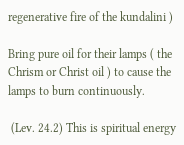regenerative fire of the kundalini )

Bring pure oil for their lamps ( the Chrism or Christ oil ) to cause the lamps to burn continuously.

 (Lev. 24.2) This is spiritual energy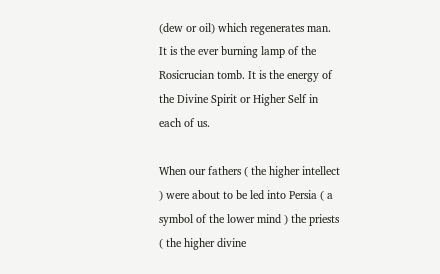(dew or oil) which regenerates man. It is the ever burning lamp of the Rosicrucian tomb. It is the energy of the Divine Spirit or Higher Self in each of us.

When our fathers ( the higher intellect ) were about to be led into Persia ( a symbol of the lower mind ) the priests ( the higher divine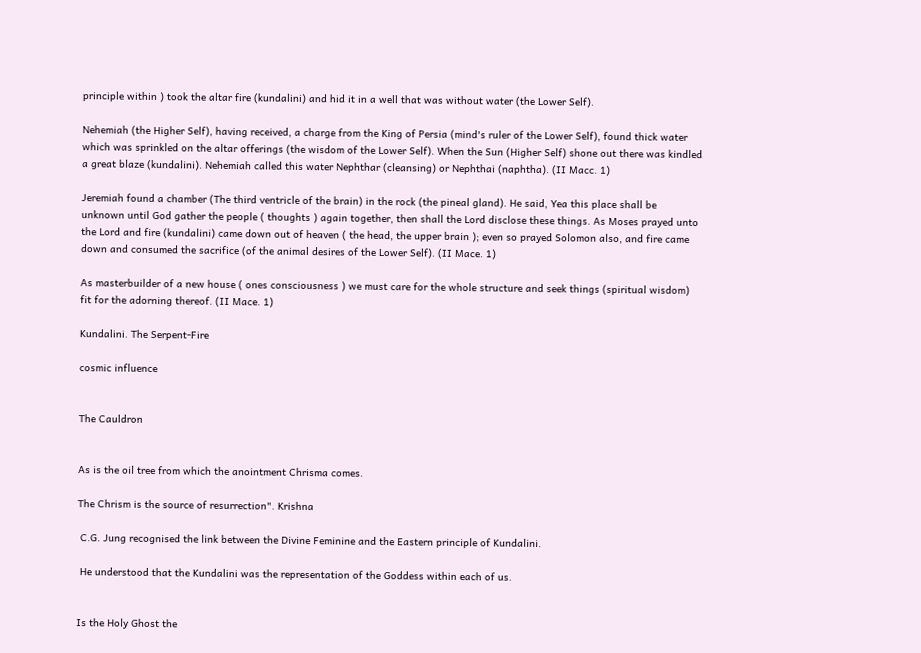principle within ) took the altar fire (kundalini) and hid it in a well that was without water (the Lower Self).

Nehemiah (the Higher Self), having received, a charge from the King of Persia (mind's ruler of the Lower Self), found thick water which was sprinkled on the altar offerings (the wisdom of the Lower Self). When the Sun (Higher Self) shone out there was kindled a great blaze (kundalini). Nehemiah called this water Nephthar (cleansing) or Nephthai (naphtha). (II Macc. 1)

Jeremiah found a chamber (The third ventricle of the brain) in the rock (the pineal gland). He said, Yea this place shall be unknown until God gather the people ( thoughts ) again together, then shall the Lord disclose these things. As Moses prayed unto the Lord and fire (kundalini) came down out of heaven ( the head, the upper brain ); even so prayed Solomon also, and fire came down and consumed the sacrifice (of the animal desires of the Lower Self). (II Mace. 1)

As masterbuilder of a new house ( ones consciousness ) we must care for the whole structure and seek things (spiritual wisdom) fit for the adorning thereof. (II Mace. 1)

Kundalini. The Serpent-Fire

cosmic influence


The Cauldron


As is the oil tree from which the anointment Chrisma comes.

The Chrism is the source of resurrection". Krishna

 C.G. Jung recognised the link between the Divine Feminine and the Eastern principle of Kundalini.

 He understood that the Kundalini was the representation of the Goddess within each of us.


Is the Holy Ghost the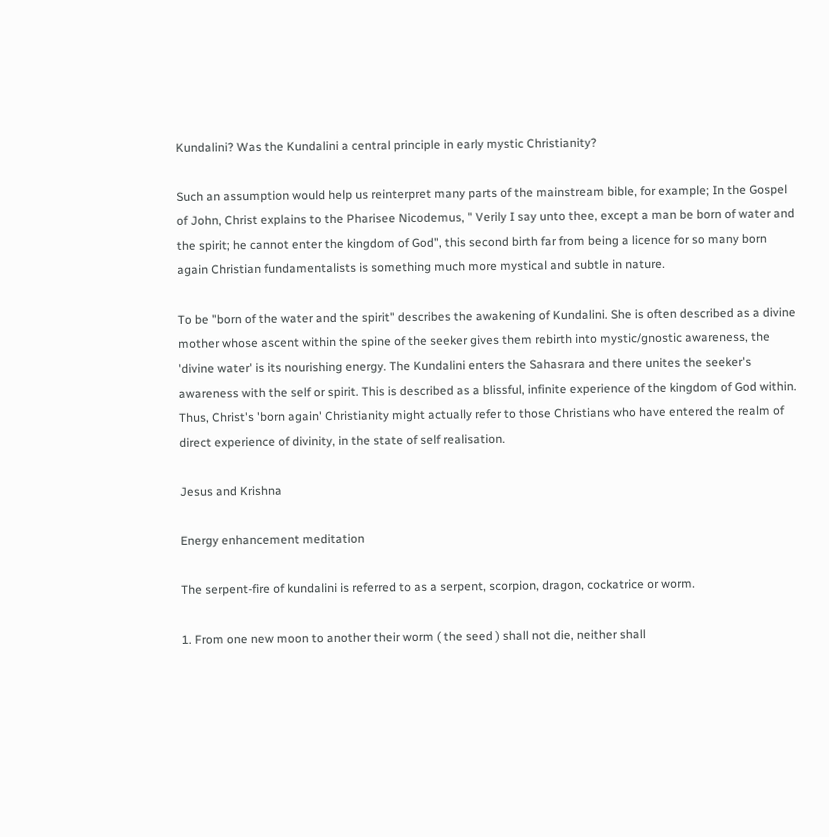Kundalini? Was the Kundalini a central principle in early mystic Christianity?

Such an assumption would help us reinterpret many parts of the mainstream bible, for example; In the Gospel of John, Christ explains to the Pharisee Nicodemus, " Verily I say unto thee, except a man be born of water and the spirit; he cannot enter the kingdom of God", this second birth far from being a licence for so many born again Christian fundamentalists is something much more mystical and subtle in nature.

To be "born of the water and the spirit" describes the awakening of Kundalini. She is often described as a divine mother whose ascent within the spine of the seeker gives them rebirth into mystic/gnostic awareness, the 'divine water' is its nourishing energy. The Kundalini enters the Sahasrara and there unites the seeker's awareness with the self or spirit. This is described as a blissful, infinite experience of the kingdom of God within. Thus, Christ's 'born again' Christianity might actually refer to those Christians who have entered the realm of direct experience of divinity, in the state of self realisation.

Jesus and Krishna

Energy enhancement meditation

The serpent-fire of kundalini is referred to as a serpent, scorpion, dragon, cockatrice or worm.

1. From one new moon to another their worm ( the seed ) shall not die, neither shall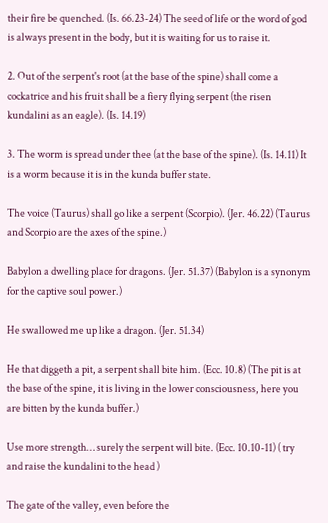their fire be quenched. (Is. 66.23-24) The seed of life or the word of god is always present in the body, but it is waiting for us to raise it.

2. Out of the serpent's root (at the base of the spine) shall come a cockatrice and his fruit shall be a fiery flying serpent (the risen kundalini as an eagle). (Is. 14.19)

3. The worm is spread under thee (at the base of the spine). (Is. 14.11) It is a worm because it is in the kunda buffer state.

The voice (Taurus) shall go like a serpent (Scorpio). (Jer. 46.22) (Taurus and Scorpio are the axes of the spine.)

Babylon a dwelling place for dragons. (Jer. 51.37) (Babylon is a synonym for the captive soul power.)

He swallowed me up like a dragon. (Jer. 51.34)

He that diggeth a pit, a serpent shall bite him. (Ecc. 10.8) (The pit is at the base of the spine, it is living in the lower consciousness, here you are bitten by the kunda buffer.)

Use more strength… surely the serpent will bite. (Ecc. 10.10-11) ( try and raise the kundalini to the head )

The gate of the valley, even before the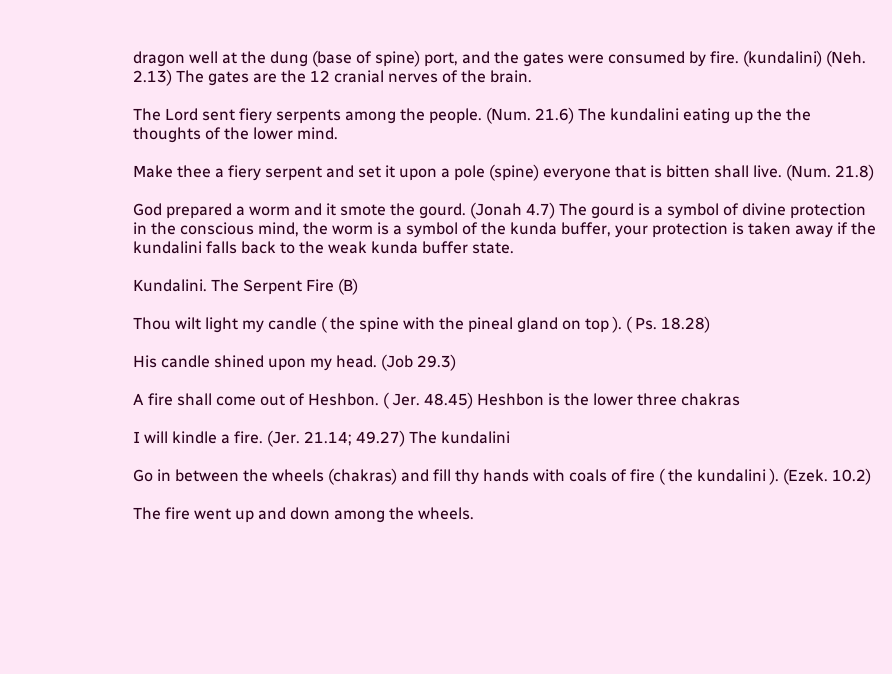dragon well at the dung (base of spine) port, and the gates were consumed by fire. (kundalini) (Neh. 2.13) The gates are the 12 cranial nerves of the brain.

The Lord sent fiery serpents among the people. (Num. 21.6) The kundalini eating up the the thoughts of the lower mind.

Make thee a fiery serpent and set it upon a pole (spine) everyone that is bitten shall live. (Num. 21.8)

God prepared a worm and it smote the gourd. (Jonah 4.7) The gourd is a symbol of divine protection in the conscious mind, the worm is a symbol of the kunda buffer, your protection is taken away if the kundalini falls back to the weak kunda buffer state.

Kundalini. The Serpent Fire (B)

Thou wilt light my candle ( the spine with the pineal gland on top ). ( Ps. 18.28)

His candle shined upon my head. (Job 29.3)

A fire shall come out of Heshbon. ( Jer. 48.45) Heshbon is the lower three chakras

I will kindle a fire. (Jer. 21.14; 49.27) The kundalini

Go in between the wheels (chakras) and fill thy hands with coals of fire ( the kundalini ). (Ezek. 10.2)

The fire went up and down among the wheels.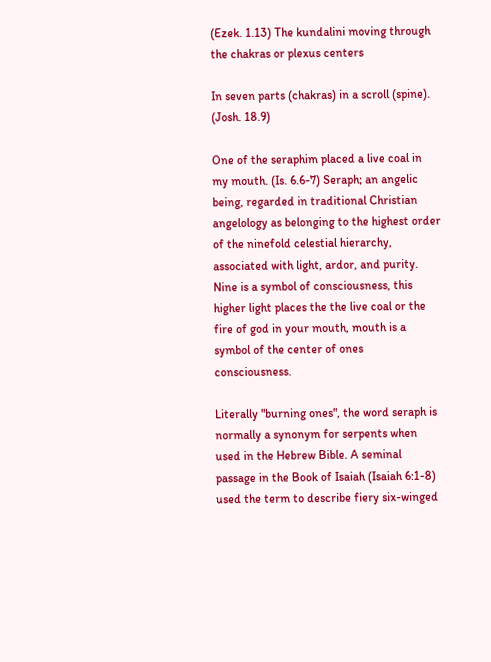(Ezek. 1.13) The kundalini moving through the chakras or plexus centers

In seven parts (chakras) in a scroll (spine). (Josh. 18.9)

One of the seraphim placed a live coal in my mouth. (Is. 6.6-7) Seraph; an angelic being, regarded in traditional Christian angelology as belonging to the highest order of the ninefold celestial hierarchy, associated with light, ardor, and purity. Nine is a symbol of consciousness, this higher light places the the live coal or the fire of god in your mouth, mouth is a symbol of the center of ones consciousness.

Literally "burning ones", the word seraph is normally a synonym for serpents when used in the Hebrew Bible. A seminal passage in the Book of Isaiah (Isaiah 6:1-8) used the term to describe fiery six-winged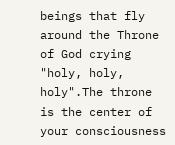beings that fly around the Throne of God crying "holy, holy, holy".The throne is the center of your consciousness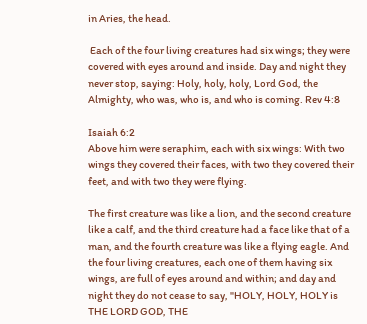in Aries, the head.

 Each of the four living creatures had six wings; they were covered with eyes around and inside. Day and night they never stop, saying: Holy, holy, holy, Lord God, the Almighty, who was, who is, and who is coming. Rev 4:8

Isaiah 6:2
Above him were seraphim, each with six wings: With two wings they covered their faces, with two they covered their feet, and with two they were flying.

The first creature was like a lion, and the second creature like a calf, and the third creature had a face like that of a man, and the fourth creature was like a flying eagle. And the four living creatures, each one of them having six wings, are full of eyes around and within; and day and night they do not cease to say, "HOLY, HOLY, HOLY is THE LORD GOD, THE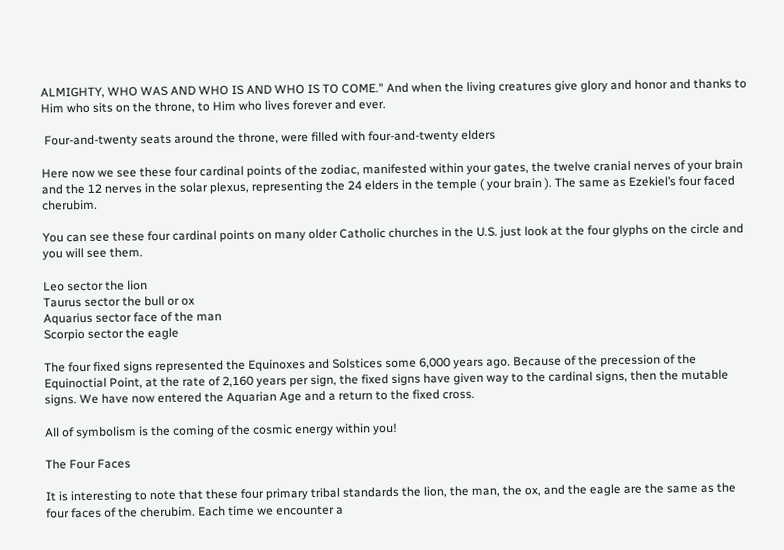ALMIGHTY, WHO WAS AND WHO IS AND WHO IS TO COME." And when the living creatures give glory and honor and thanks to Him who sits on the throne, to Him who lives forever and ever.

 Four-and-twenty seats around the throne, were filled with four-and-twenty elders

Here now we see these four cardinal points of the zodiac, manifested within your gates, the twelve cranial nerves of your brain and the 12 nerves in the solar plexus, representing the 24 elders in the temple ( your brain ). The same as Ezekiel’s four faced cherubim.

You can see these four cardinal points on many older Catholic churches in the U.S. just look at the four glyphs on the circle and you will see them.

Leo sector the lion
Taurus sector the bull or ox
Aquarius sector face of the man
Scorpio sector the eagle

The four fixed signs represented the Equinoxes and Solstices some 6,000 years ago. Because of the precession of the Equinoctial Point, at the rate of 2,160 years per sign, the fixed signs have given way to the cardinal signs, then the mutable signs. We have now entered the Aquarian Age and a return to the fixed cross.

All of symbolism is the coming of the cosmic energy within you!

The Four Faces

It is interesting to note that these four primary tribal standards the lion, the man, the ox, and the eagle are the same as the four faces of the cherubim. Each time we encounter a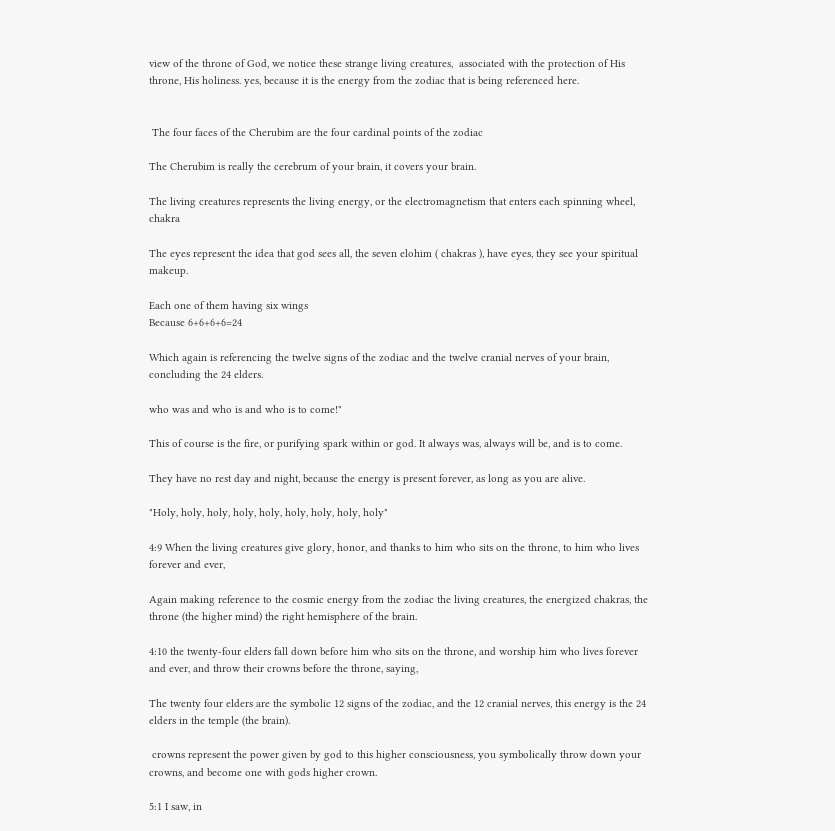view of the throne of God, we notice these strange living creatures,  associated with the protection of His throne, His holiness. yes, because it is the energy from the zodiac that is being referenced here.


 The four faces of the Cherubim are the four cardinal points of the zodiac

The Cherubim is really the cerebrum of your brain, it covers your brain.

The living creatures represents the living energy, or the electromagnetism that enters each spinning wheel, chakra

The eyes represent the idea that god sees all, the seven elohim ( chakras ), have eyes, they see your spiritual makeup.

Each one of them having six wings
Because 6+6+6+6=24

Which again is referencing the twelve signs of the zodiac and the twelve cranial nerves of your brain, concluding the 24 elders.

who was and who is and who is to come!"

This of course is the fire, or purifying spark within or god. It always was, always will be, and is to come.

They have no rest day and night, because the energy is present forever, as long as you are alive.

"Holy, holy, holy, holy, holy, holy, holy, holy, holy"

4:9 When the living creatures give glory, honor, and thanks to him who sits on the throne, to him who lives forever and ever,

Again making reference to the cosmic energy from the zodiac the living creatures, the energized chakras, the throne (the higher mind) the right hemisphere of the brain.

4:10 the twenty-four elders fall down before him who sits on the throne, and worship him who lives forever and ever, and throw their crowns before the throne, saying,

The twenty four elders are the symbolic 12 signs of the zodiac, and the 12 cranial nerves, this energy is the 24 elders in the temple (the brain).

 crowns represent the power given by god to this higher consciousness, you symbolically throw down your crowns, and become one with gods higher crown.

5:1 I saw, in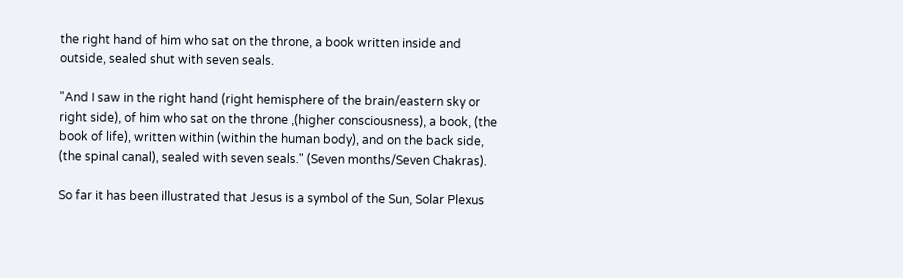the right hand of him who sat on the throne, a book written inside and outside, sealed shut with seven seals.

"And I saw in the right hand (right hemisphere of the brain/eastern sky or right side), of him who sat on the throne ,(higher consciousness), a book, (the book of life), written within (within the human body), and on the back side, (the spinal canal), sealed with seven seals." (Seven months/Seven Chakras).

So far it has been illustrated that Jesus is a symbol of the Sun, Solar Plexus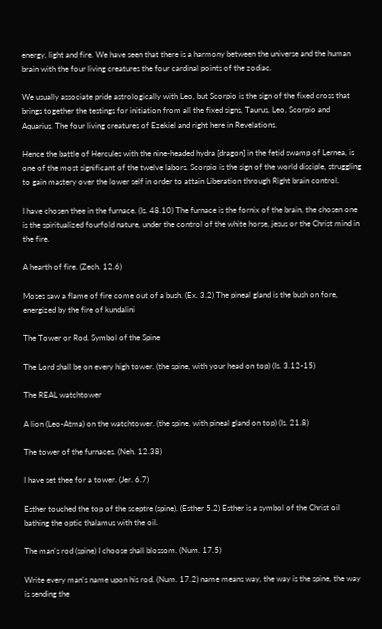energy, light and fire. We have seen that there is a harmony between the universe and the human brain with the four living creatures the four cardinal points of the zodiac.

We usually associate pride astrologically with Leo, but Scorpio is the sign of the fixed cross that brings together the testings for initiation from all the fixed signs, Taurus, Leo, Scorpio and Aquarius. The four living creatures of Ezekiel and right here in Revelations.

Hence the battle of Hercules with the nine-headed hydra [dragon] in the fetid swamp of Lernea, is one of the most significant of the twelve labors. Scorpio is the sign of the world disciple, struggling to gain mastery over the lower self in order to attain Liberation through Right brain control.

I have chosen thee in the furnace. (Is. 48.10) The furnace is the fornix of the brain, the chosen one is the spiritualized fourfold nature, under the control of the white horse, jesus or the Christ mind in the fire.

A hearth of fire. (Zech. 12.6)

Moses saw a flame of fire come out of a bush. (Ex. 3.2) The pineal gland is the bush on fore, energized by the fire of kundalini

The Tower or Rod. Symbol of the Spine

The Lord shall be on every high tower. (the spine, with your head on top) (Is. 3.12-15)

The REAL watchtower

A lion (Leo-Atma) on the watchtower. (the spine, with pineal gland on top) (Is. 21.8)

The tower of the furnaces. (Neh. 12.38)

I have set thee for a tower. (Jer. 6.7)

Esther touched the top of the sceptre (spine). (Esther 5.2) Esther is a symbol of the Christ oil bathing the optic thalamus with the oil.

The man's rod (spine) I choose shall blossom. (Num. 17.5)

Write every man's name upon his rod. (Num. 17.2) name means way, the way is the spine, the way is sending the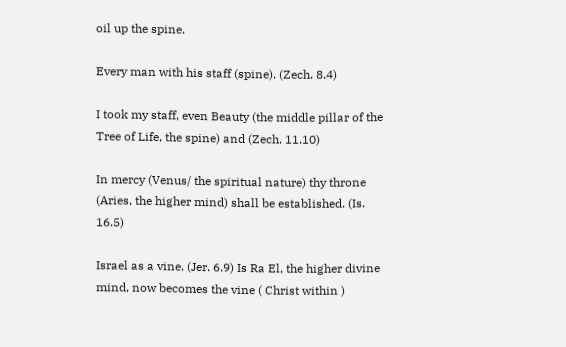oil up the spine.

Every man with his staff (spine). (Zech. 8.4)

I took my staff, even Beauty (the middle pillar of the Tree of Life, the spine) and (Zech. 11.10)

In mercy (Venus/ the spiritual nature) thy throne (Aries, the higher mind) shall be established. (Is. 16.5)

Israel as a vine. (Jer. 6.9) Is Ra El, the higher divine mind, now becomes the vine ( Christ within )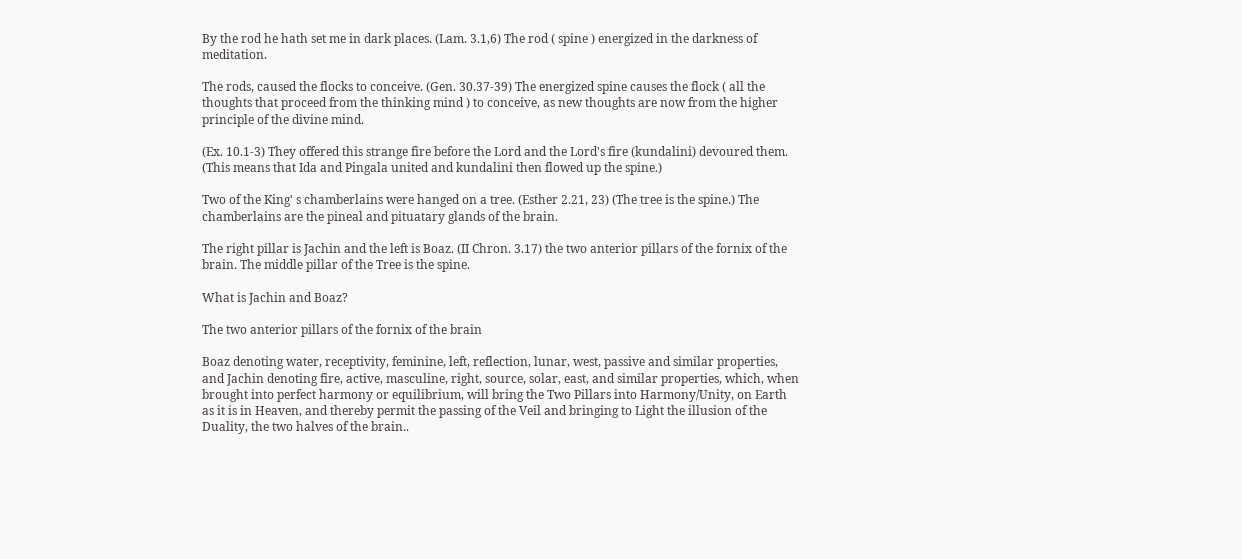By the rod he hath set me in dark places. (Lam. 3.1,6) The rod ( spine ) energized in the darkness of meditation.

The rods, caused the flocks to conceive. (Gen. 30.37-39) The energized spine causes the flock ( all the thoughts that proceed from the thinking mind ) to conceive, as new thoughts are now from the higher principle of the divine mind.

(Ex. 10.1-3) They offered this strange fire before the Lord and the Lord's fire (kundalini) devoured them. (This means that Ida and Pingala united and kundalini then flowed up the spine.)

Two of the King' s chamberlains were hanged on a tree. (Esther 2.21, 23) (The tree is the spine.) The chamberlains are the pineal and pituatary glands of the brain.

The right pillar is Jachin and the left is Boaz. (II Chron. 3.17) the two anterior pillars of the fornix of the brain. The middle pillar of the Tree is the spine.

What is Jachin and Boaz?

The two anterior pillars of the fornix of the brain

Boaz denoting water, receptivity, feminine, left, reflection, lunar, west, passive and similar properties, and Jachin denoting fire, active, masculine, right, source, solar, east, and similar properties, which, when brought into perfect harmony or equilibrium, will bring the Two Pillars into Harmony/Unity, on Earth as it is in Heaven, and thereby permit the passing of the Veil and bringing to Light the illusion of the Duality, the two halves of the brain..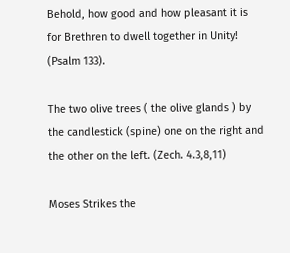Behold, how good and how pleasant it is for Brethren to dwell together in Unity! (Psalm 133).

The two olive trees ( the olive glands ) by the candlestick (spine) one on the right and the other on the left. (Zech. 4.3,8,11)

Moses Strikes the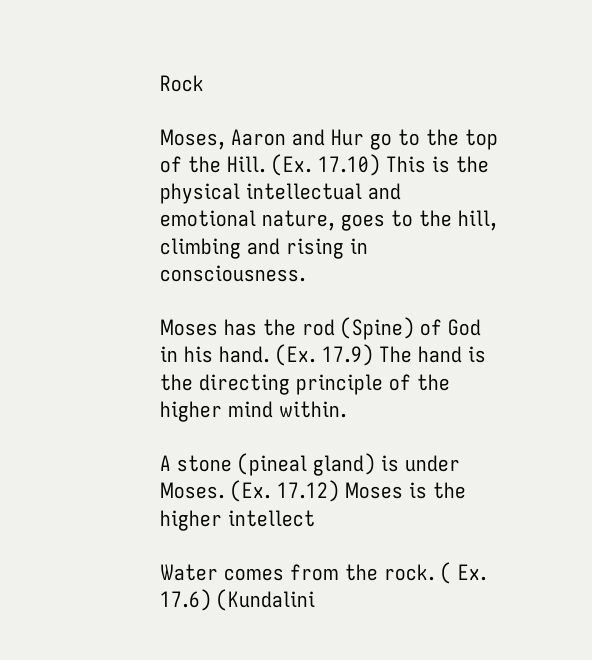Rock

Moses, Aaron and Hur go to the top of the Hill. (Ex. 17.10) This is the physical intellectual and emotional nature, goes to the hill, climbing and rising in consciousness.

Moses has the rod (Spine) of God in his hand. (Ex. 17.9) The hand is the directing principle of the higher mind within.

A stone (pineal gland) is under Moses. (Ex. 17.12) Moses is the higher intellect

Water comes from the rock. ( Ex. 17.6) (Kundalini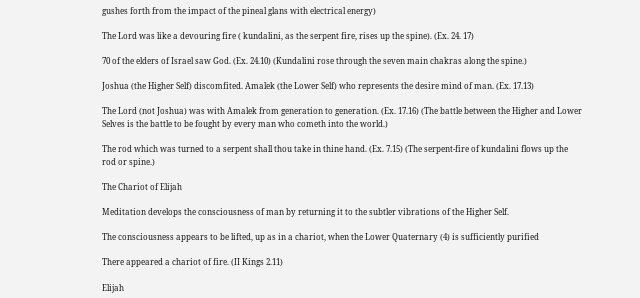gushes forth from the impact of the pineal glans with electrical energy)

The Lord was like a devouring fire ( kundalini, as the serpent fire, rises up the spine). (Ex. 24. 17)

70 of the elders of Israel saw God. (Ex. 24.10) (Kundalini rose through the seven main chakras along the spine.)

Joshua (the Higher Self) discomfited. Amalek (the Lower Self) who represents the desire mind of man. (Ex. 17.13)

The Lord (not Joshua) was with Amalek from generation to generation. (Ex. 17.16) (The battle between the Higher and Lower Selves is the battle to be fought by every man who cometh into the world.)

The rod which was turned to a serpent shall thou take in thine hand. (Ex. 7.15) (The serpent-fire of kundalini flows up the rod or spine.)

The Chariot of Elijah

Meditation develops the consciousness of man by returning it to the subtler vibrations of the Higher Self.

The consciousness appears to be lifted, up as in a chariot, when the Lower Quaternary (4) is sufficiently purified

There appeared a chariot of fire. (II Kings 2.11)

Elijah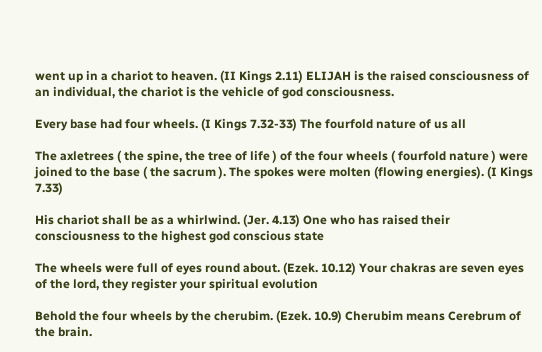went up in a chariot to heaven. (II Kings 2.11) ELIJAH is the raised consciousness of an individual, the chariot is the vehicle of god consciousness.

Every base had four wheels. (I Kings 7.32-33) The fourfold nature of us all

The axletrees ( the spine, the tree of life ) of the four wheels ( fourfold nature ) were joined to the base ( the sacrum ). The spokes were molten (flowing energies). (I Kings 7.33)

His chariot shall be as a whirlwind. (Jer. 4.13) One who has raised their consciousness to the highest god conscious state

The wheels were full of eyes round about. (Ezek. 10.12) Your chakras are seven eyes of the lord, they register your spiritual evolution

Behold the four wheels by the cherubim. (Ezek. 10.9) Cherubim means Cerebrum of the brain.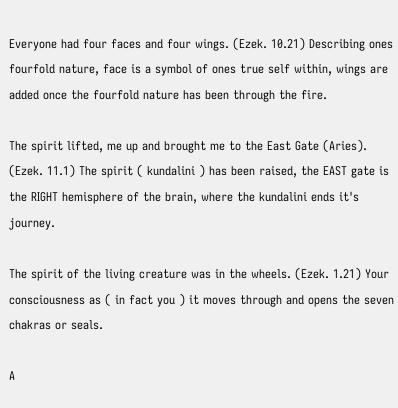Everyone had four faces and four wings. (Ezek. 10.21) Describing ones fourfold nature, face is a symbol of ones true self within, wings are added once the fourfold nature has been through the fire.

The spirit lifted, me up and brought me to the East Gate (Aries). (Ezek. 11.1) The spirit ( kundalini ) has been raised, the EAST gate is the RIGHT hemisphere of the brain, where the kundalini ends it's journey.

The spirit of the living creature was in the wheels. (Ezek. 1.21) Your consciousness as ( in fact you ) it moves through and opens the seven chakras or seals.

A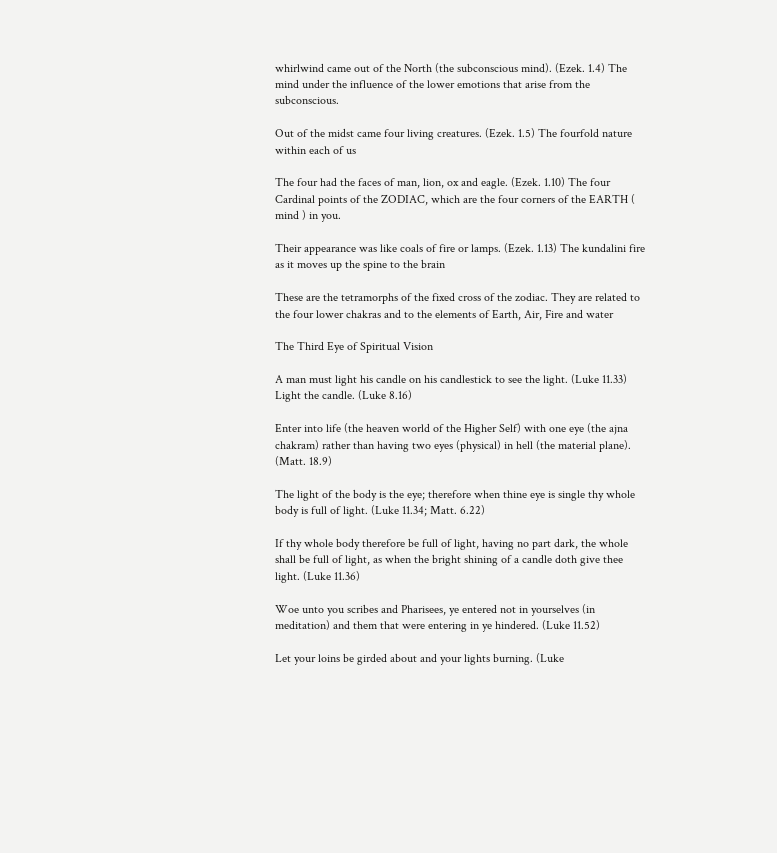whirlwind came out of the North (the subconscious mind). (Ezek. 1.4) The mind under the influence of the lower emotions that arise from the subconscious.

Out of the midst came four living creatures. (Ezek. 1.5) The fourfold nature within each of us

The four had the faces of man, lion, ox and eagle. (Ezek. 1.10) The four Cardinal points of the ZODIAC, which are the four corners of the EARTH ( mind ) in you.

Their appearance was like coals of fire or lamps. (Ezek. 1.13) The kundalini fire as it moves up the spine to the brain

These are the tetramorphs of the fixed cross of the zodiac. They are related to the four lower chakras and to the elements of Earth, Air, Fire and water

The Third Eye of Spiritual Vision

A man must light his candle on his candlestick to see the light. (Luke 11.33) Light the candle. (Luke 8.16)

Enter into life (the heaven world of the Higher Self) with one eye (the ajna chakram) rather than having two eyes (physical) in hell (the material plane). (Matt. 18.9)

The light of the body is the eye; therefore when thine eye is single thy whole body is full of light. (Luke 11.34; Matt. 6.22)

If thy whole body therefore be full of light, having no part dark, the whole shall be full of light, as when the bright shining of a candle doth give thee light. (Luke 11.36)

Woe unto you scribes and Pharisees, ye entered not in yourselves (in meditation) and them that were entering in ye hindered. (Luke 11.52)

Let your loins be girded about and your lights burning. (Luke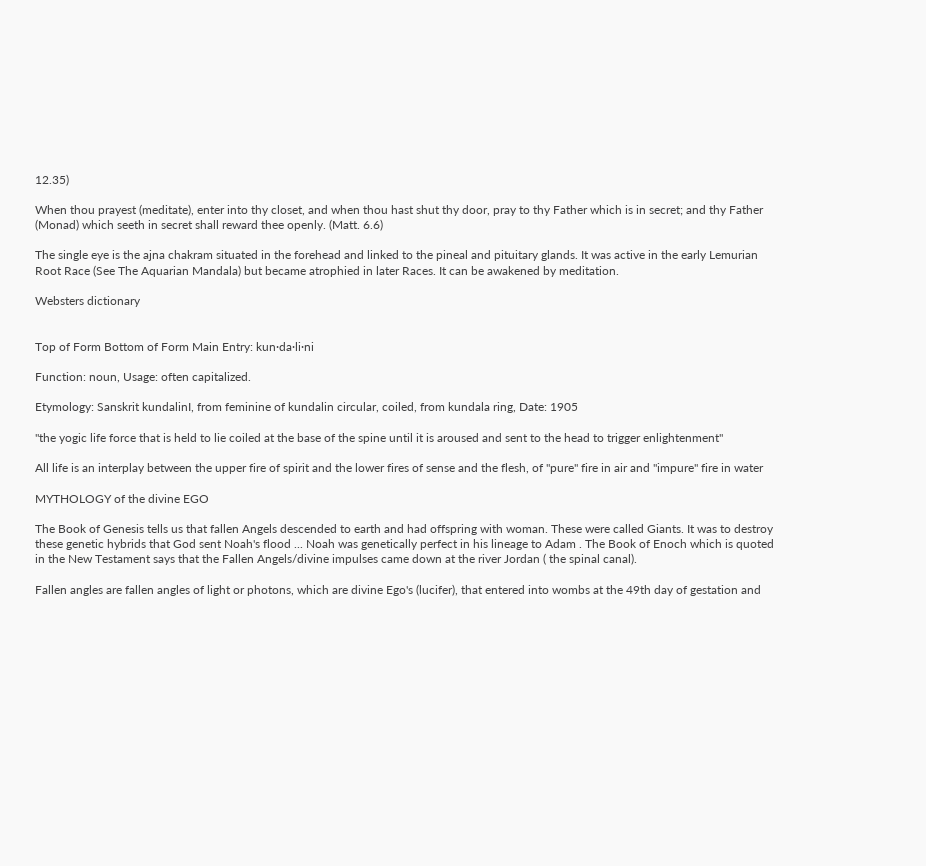12.35)

When thou prayest (meditate), enter into thy closet, and when thou hast shut thy door, pray to thy Father which is in secret; and thy Father (Monad) which seeth in secret shall reward thee openly. (Matt. 6.6)

The single eye is the ajna chakram situated in the forehead and linked to the pineal and pituitary glands. It was active in the early Lemurian Root Race (See The Aquarian Mandala) but became atrophied in later Races. It can be awakened by meditation.

Websters dictionary


Top of Form Bottom of Form Main Entry: kun·da·li·ni

Function: noun, Usage: often capitalized.

Etymology: Sanskrit kundalinI, from feminine of kundalin circular, coiled, from kundala ring, Date: 1905

"the yogic life force that is held to lie coiled at the base of the spine until it is aroused and sent to the head to trigger enlightenment"

All life is an interplay between the upper fire of spirit and the lower fires of sense and the flesh, of "pure" fire in air and "impure" fire in water

MYTHOLOGY of the divine EGO

The Book of Genesis tells us that fallen Angels descended to earth and had offspring with woman. These were called Giants. It was to destroy these genetic hybrids that God sent Noah's flood ... Noah was genetically perfect in his lineage to Adam . The Book of Enoch which is quoted in the New Testament says that the Fallen Angels/divine impulses came down at the river Jordan ( the spinal canal).

Fallen angles are fallen angles of light or photons, which are divine Ego's (lucifer), that entered into wombs at the 49th day of gestation and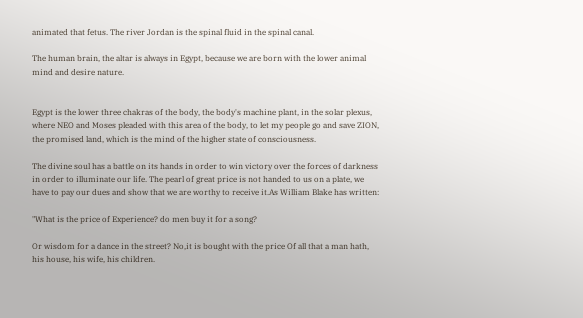animated that fetus. The river Jordan is the spinal fluid in the spinal canal.

The human brain, the altar is always in Egypt, because we are born with the lower animal mind and desire nature.


Egypt is the lower three chakras of the body, the body's machine plant, in the solar plexus, where NEO and Moses pleaded with this area of the body, to let my people go and save ZION, the promised land, which is the mind of the higher state of consciousness.

The divine soul has a battle on its hands in order to win victory over the forces of darkness in order to illuminate our life. The pearl of great price is not handed to us on a plate, we have to pay our dues and show that we are worthy to receive it.As William Blake has written:

"What is the price of Experience? do men buy it for a song?

Or wisdom for a dance in the street? No,it is bought with the price Of all that a man hath, his house, his wife, his children.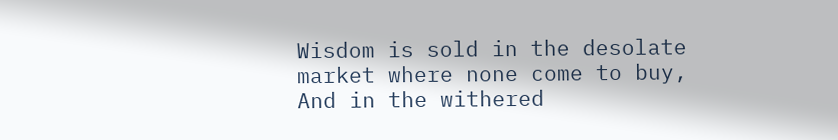Wisdom is sold in the desolate market where none come to buy, And in the withered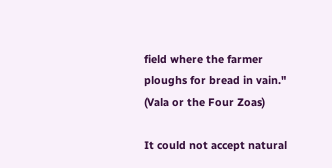field where the farmer ploughs for bread in vain." (Vala or the Four Zoas)

It could not accept natural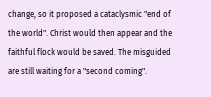change, so it proposed a cataclysmic "end of the world". Christ would then appear and the faithful flock would be saved. The misguided are still waiting for a "second coming".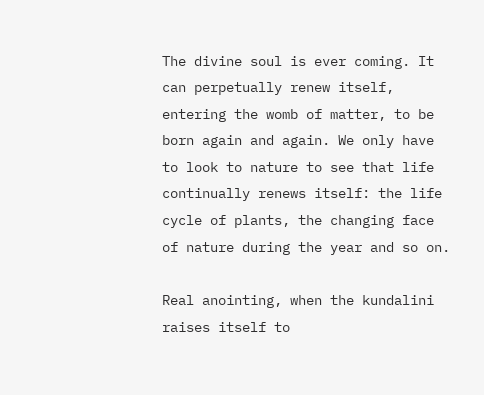The divine soul is ever coming. It can perpetually renew itself, entering the womb of matter, to be born again and again. We only have to look to nature to see that life continually renews itself: the life cycle of plants, the changing face of nature during the year and so on.

Real anointing, when the kundalini raises itself to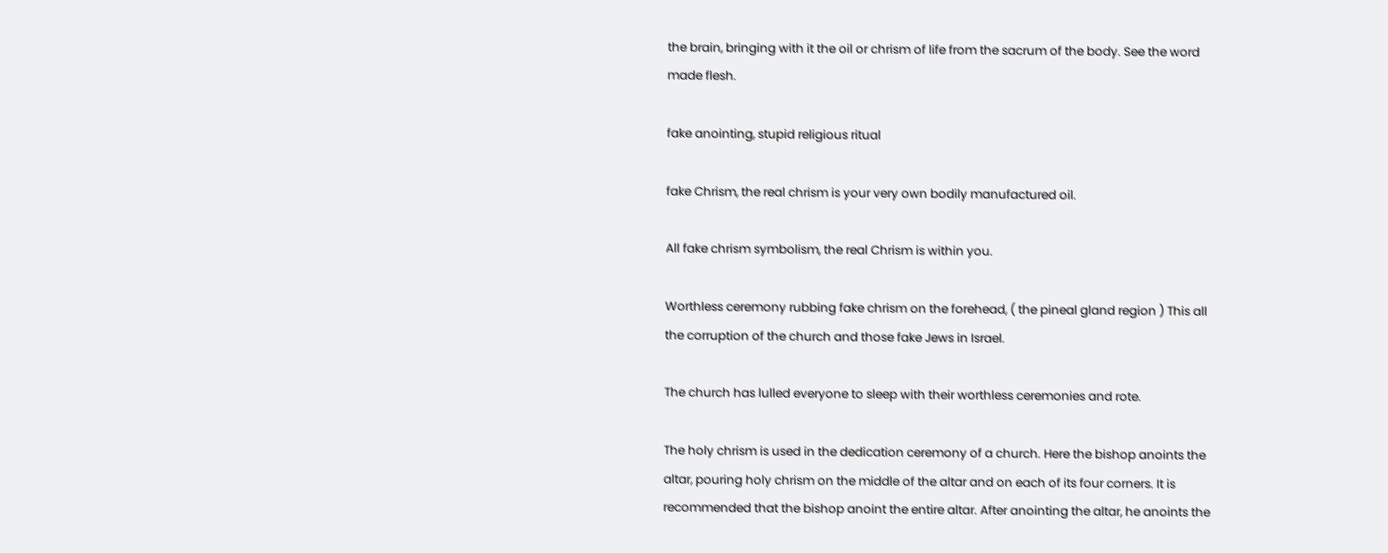the brain, bringing with it the oil or chrism of life from the sacrum of the body. See the word made flesh.

fake anointing, stupid religious ritual

fake Chrism, the real chrism is your very own bodily manufactured oil.

All fake chrism symbolism, the real Chrism is within you.

Worthless ceremony rubbing fake chrism on the forehead, ( the pineal gland region ) This all the corruption of the church and those fake Jews in Israel.

The church has lulled everyone to sleep with their worthless ceremonies and rote.

The holy chrism is used in the dedication ceremony of a church. Here the bishop anoints the altar, pouring holy chrism on the middle of the altar and on each of its four corners. It is recommended that the bishop anoint the entire altar. After anointing the altar, he anoints the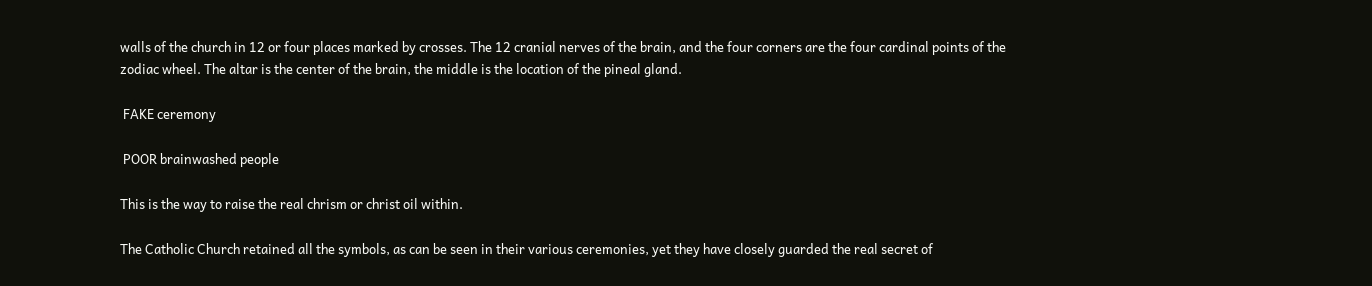walls of the church in 12 or four places marked by crosses. The 12 cranial nerves of the brain, and the four corners are the four cardinal points of the zodiac wheel. The altar is the center of the brain, the middle is the location of the pineal gland.

 FAKE ceremony

 POOR brainwashed people

This is the way to raise the real chrism or christ oil within.

The Catholic Church retained all the symbols, as can be seen in their various ceremonies, yet they have closely guarded the real secret of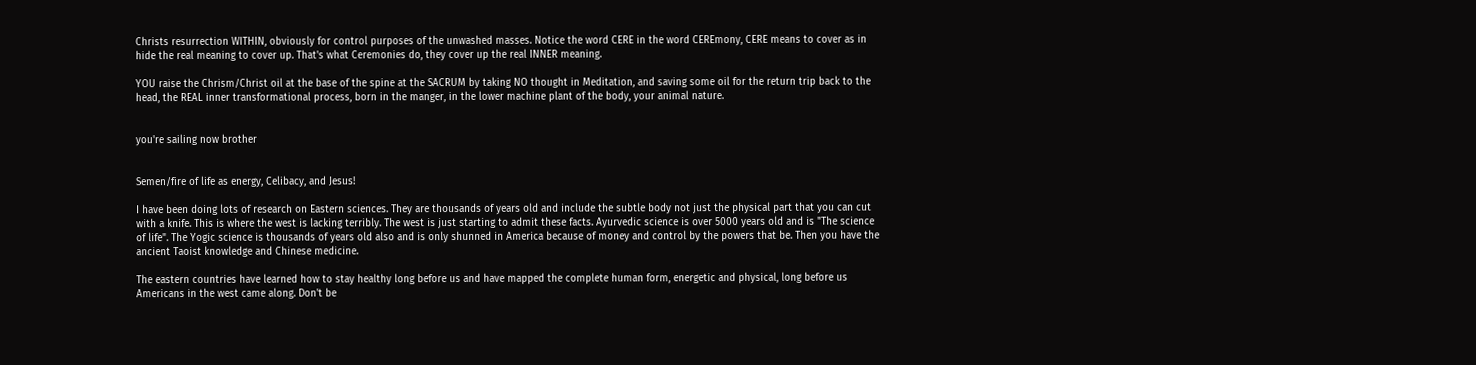Christs resurrection WITHIN, obviously for control purposes of the unwashed masses. Notice the word CERE in the word CEREmony, CERE means to cover as in hide the real meaning to cover up. That's what Ceremonies do, they cover up the real INNER meaning.

YOU raise the Chrism/Christ oil at the base of the spine at the SACRUM by taking NO thought in Meditation, and saving some oil for the return trip back to the head, the REAL inner transformational process, born in the manger, in the lower machine plant of the body, your animal nature.


you're sailing now brother


Semen/fire of life as energy, Celibacy, and Jesus!

I have been doing lots of research on Eastern sciences. They are thousands of years old and include the subtle body not just the physical part that you can cut with a knife. This is where the west is lacking terribly. The west is just starting to admit these facts. Ayurvedic science is over 5000 years old and is "The science of life". The Yogic science is thousands of years old also and is only shunned in America because of money and control by the powers that be. Then you have the ancient Taoist knowledge and Chinese medicine.

The eastern countries have learned how to stay healthy long before us and have mapped the complete human form, energetic and physical, long before us Americans in the west came along. Don't be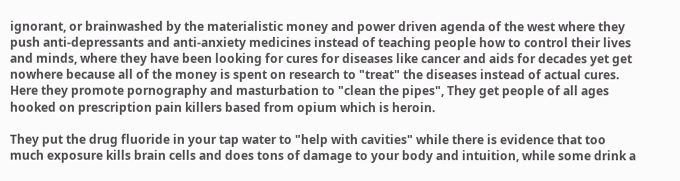ignorant, or brainwashed by the materialistic money and power driven agenda of the west where they push anti-depressants and anti-anxiety medicines instead of teaching people how to control their lives and minds, where they have been looking for cures for diseases like cancer and aids for decades yet get nowhere because all of the money is spent on research to "treat" the diseases instead of actual cures. Here they promote pornography and masturbation to "clean the pipes", They get people of all ages hooked on prescription pain killers based from opium which is heroin.

They put the drug fluoride in your tap water to "help with cavities" while there is evidence that too much exposure kills brain cells and does tons of damage to your body and intuition, while some drink a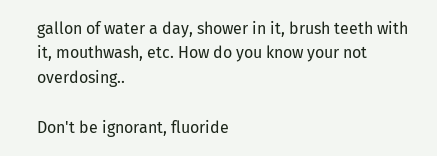gallon of water a day, shower in it, brush teeth with it, mouthwash, etc. How do you know your not overdosing..

Don't be ignorant, fluoride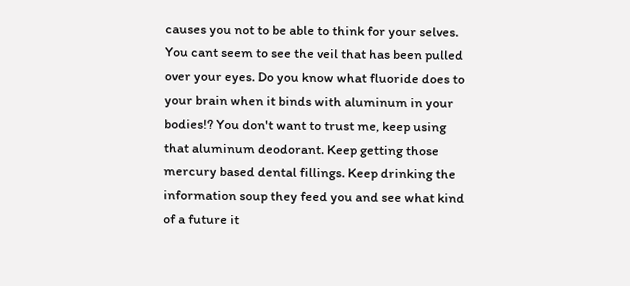causes you not to be able to think for your selves. You cant seem to see the veil that has been pulled over your eyes. Do you know what fluoride does to your brain when it binds with aluminum in your bodies!? You don't want to trust me, keep using that aluminum deodorant. Keep getting those mercury based dental fillings. Keep drinking the information soup they feed you and see what kind of a future it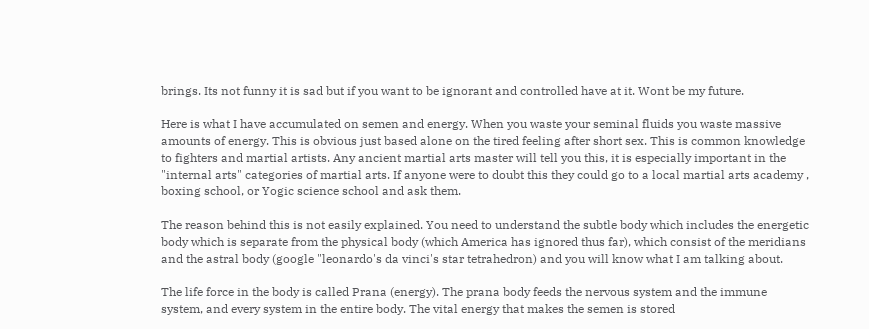brings. Its not funny it is sad but if you want to be ignorant and controlled have at it. Wont be my future.

Here is what I have accumulated on semen and energy. When you waste your seminal fluids you waste massive amounts of energy. This is obvious just based alone on the tired feeling after short sex. This is common knowledge to fighters and martial artists. Any ancient martial arts master will tell you this, it is especially important in the "internal arts" categories of martial arts. If anyone were to doubt this they could go to a local martial arts academy , boxing school, or Yogic science school and ask them.

The reason behind this is not easily explained. You need to understand the subtle body which includes the energetic body which is separate from the physical body (which America has ignored thus far), which consist of the meridians and the astral body (google "leonardo's da vinci's star tetrahedron) and you will know what I am talking about.

The life force in the body is called Prana (energy). The prana body feeds the nervous system and the immune system, and every system in the entire body. The vital energy that makes the semen is stored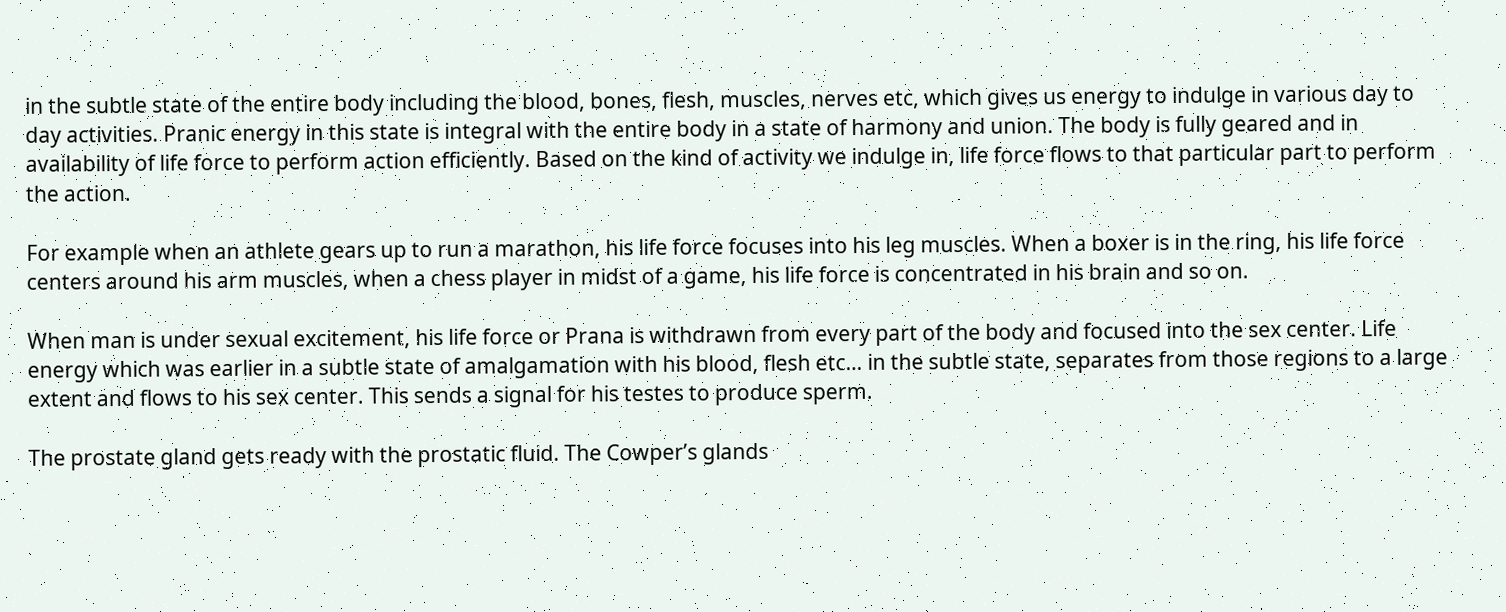in the subtle state of the entire body including the blood, bones, flesh, muscles, nerves etc, which gives us energy to indulge in various day to day activities. Pranic energy in this state is integral with the entire body in a state of harmony and union. The body is fully geared and in availability of life force to perform action efficiently. Based on the kind of activity we indulge in, life force flows to that particular part to perform the action.

For example when an athlete gears up to run a marathon, his life force focuses into his leg muscles. When a boxer is in the ring, his life force centers around his arm muscles, when a chess player in midst of a game, his life force is concentrated in his brain and so on.

When man is under sexual excitement, his life force or Prana is withdrawn from every part of the body and focused into the sex center. Life energy which was earlier in a subtle state of amalgamation with his blood, flesh etc… in the subtle state, separates from those regions to a large extent and flows to his sex center. This sends a signal for his testes to produce sperm.

The prostate gland gets ready with the prostatic fluid. The Cowper’s glands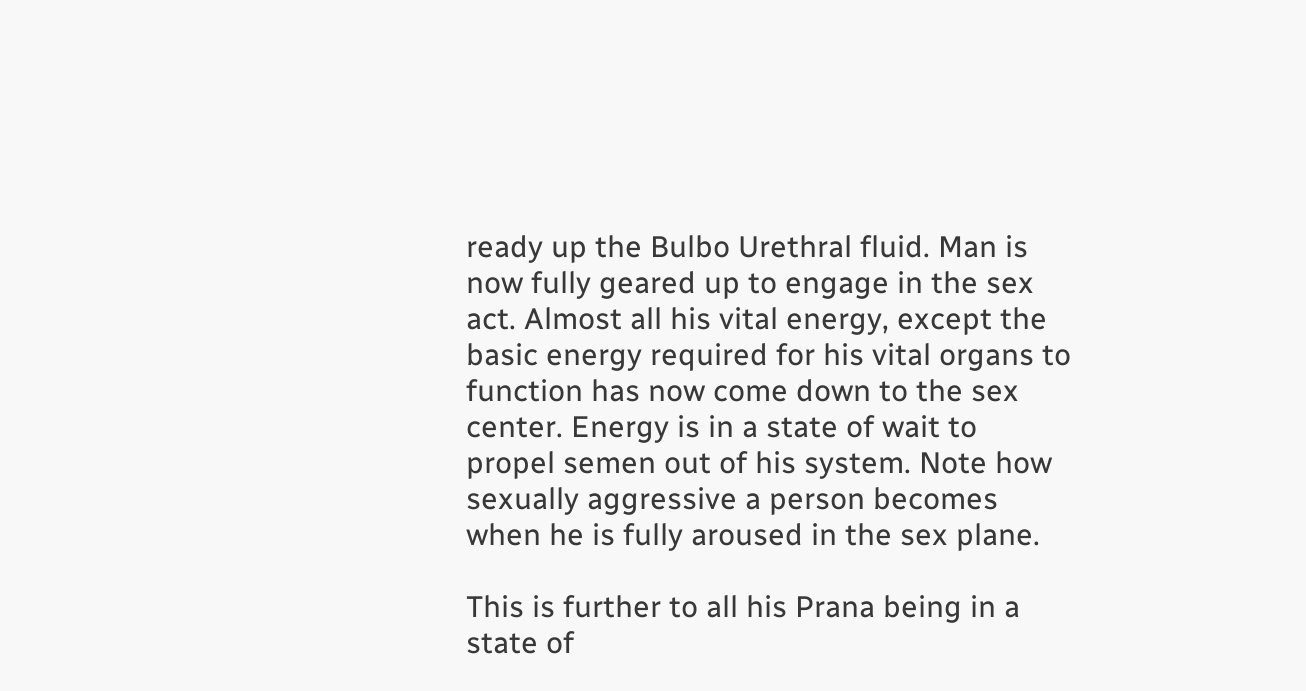ready up the Bulbo Urethral fluid. Man is now fully geared up to engage in the sex act. Almost all his vital energy, except the basic energy required for his vital organs to function has now come down to the sex center. Energy is in a state of wait to propel semen out of his system. Note how sexually aggressive a person becomes when he is fully aroused in the sex plane.

This is further to all his Prana being in a state of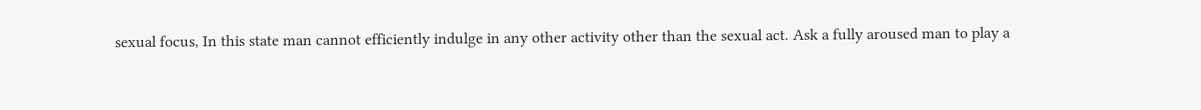sexual focus, In this state man cannot efficiently indulge in any other activity other than the sexual act. Ask a fully aroused man to play a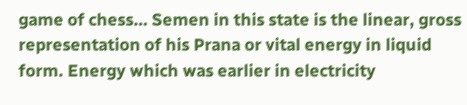game of chess… Semen in this state is the linear, gross representation of his Prana or vital energy in liquid form. Energy which was earlier in electricity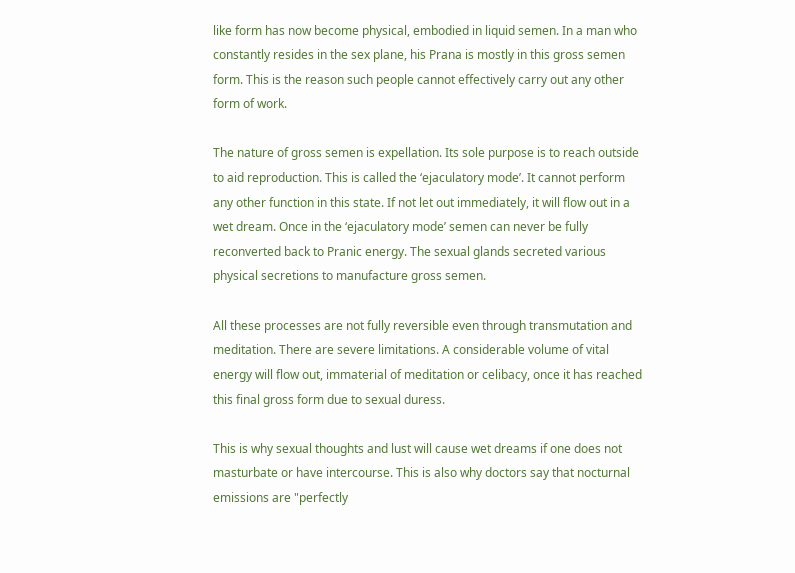like form has now become physical, embodied in liquid semen. In a man who constantly resides in the sex plane, his Prana is mostly in this gross semen form. This is the reason such people cannot effectively carry out any other form of work.

The nature of gross semen is expellation. Its sole purpose is to reach outside to aid reproduction. This is called the ‘ejaculatory mode’. It cannot perform any other function in this state. If not let out immediately, it will flow out in a wet dream. Once in the ‘ejaculatory mode’ semen can never be fully reconverted back to Pranic energy. The sexual glands secreted various physical secretions to manufacture gross semen.

All these processes are not fully reversible even through transmutation and meditation. There are severe limitations. A considerable volume of vital energy will flow out, immaterial of meditation or celibacy, once it has reached this final gross form due to sexual duress.

This is why sexual thoughts and lust will cause wet dreams if one does not masturbate or have intercourse. This is also why doctors say that nocturnal emissions are "perfectly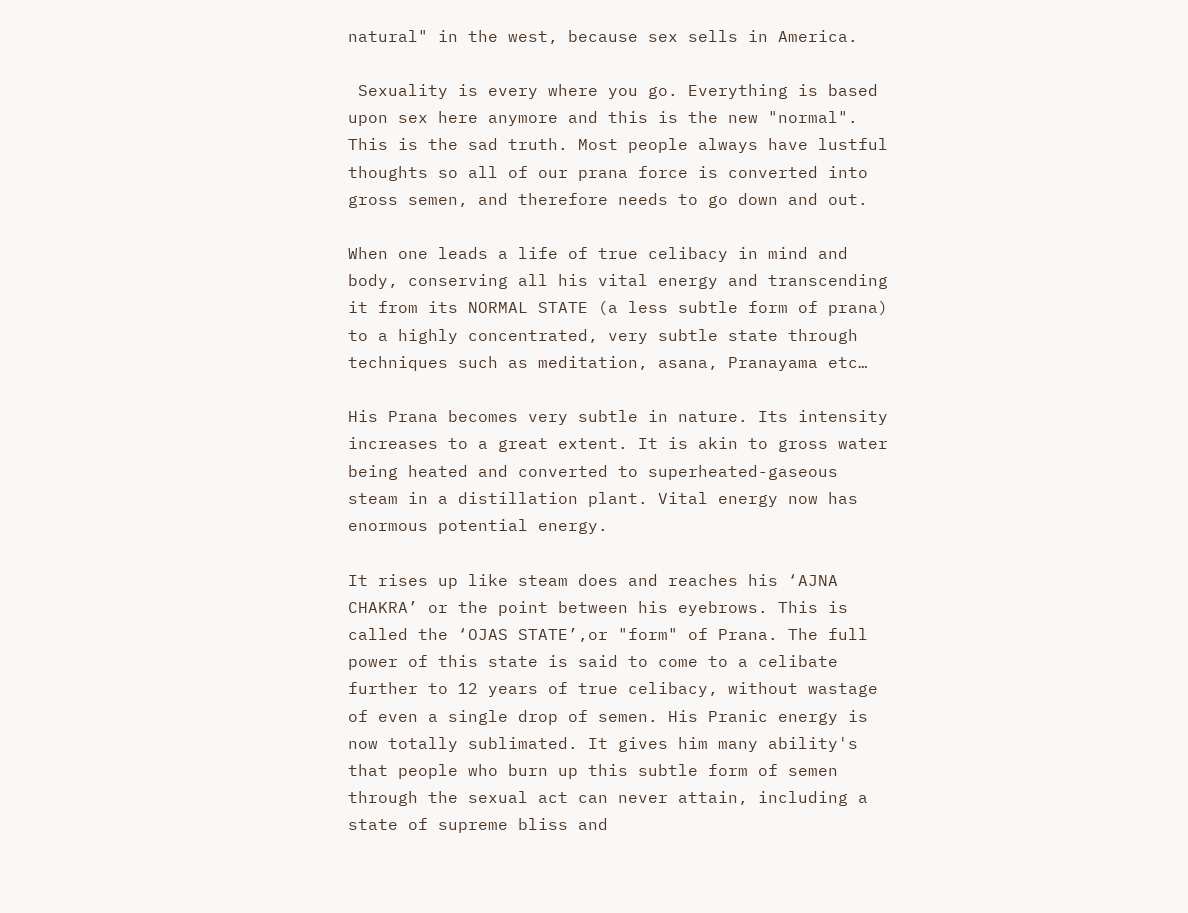natural" in the west, because sex sells in America.

 Sexuality is every where you go. Everything is based upon sex here anymore and this is the new "normal". This is the sad truth. Most people always have lustful thoughts so all of our prana force is converted into gross semen, and therefore needs to go down and out.

When one leads a life of true celibacy in mind and body, conserving all his vital energy and transcending it from its NORMAL STATE (a less subtle form of prana) to a highly concentrated, very subtle state through techniques such as meditation, asana, Pranayama etc…

His Prana becomes very subtle in nature. Its intensity increases to a great extent. It is akin to gross water being heated and converted to superheated-gaseous steam in a distillation plant. Vital energy now has enormous potential energy.

It rises up like steam does and reaches his ‘AJNA CHAKRA’ or the point between his eyebrows. This is called the ‘OJAS STATE’,or "form" of Prana. The full power of this state is said to come to a celibate further to 12 years of true celibacy, without wastage of even a single drop of semen. His Pranic energy is now totally sublimated. It gives him many ability's that people who burn up this subtle form of semen through the sexual act can never attain, including a state of supreme bliss and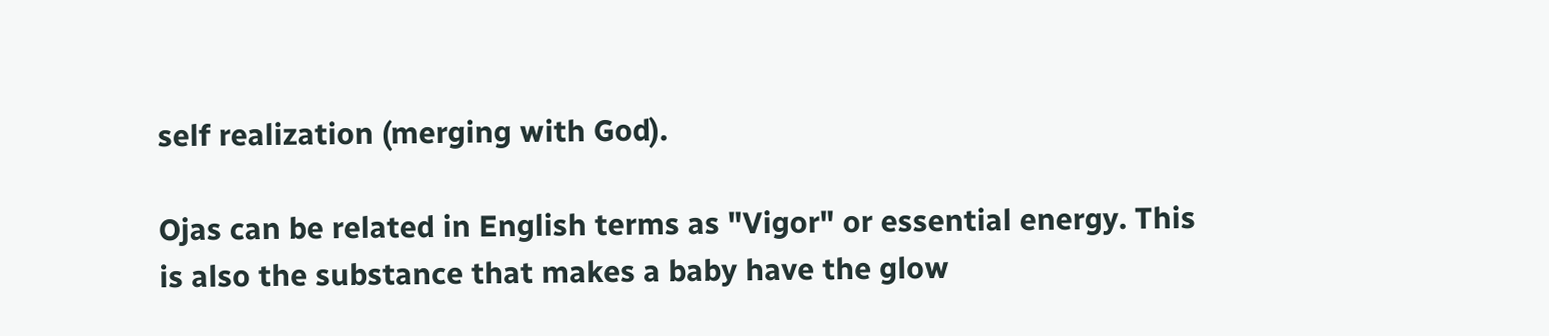self realization (merging with God).

Ojas can be related in English terms as "Vigor" or essential energy. This is also the substance that makes a baby have the glow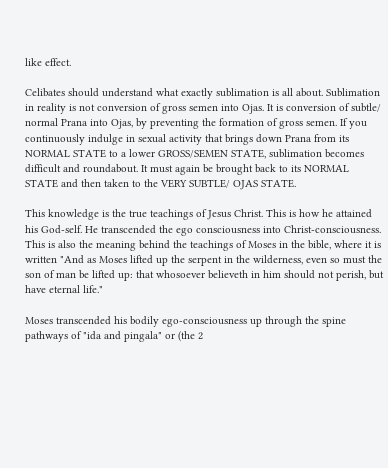like effect.

Celibates should understand what exactly sublimation is all about. Sublimation in reality is not conversion of gross semen into Ojas. It is conversion of subtle/ normal Prana into Ojas, by preventing the formation of gross semen. If you continuously indulge in sexual activity that brings down Prana from its NORMAL STATE to a lower GROSS/SEMEN STATE, sublimation becomes difficult and roundabout. It must again be brought back to its NORMAL STATE and then taken to the VERY SUBTLE/ OJAS STATE.

This knowledge is the true teachings of Jesus Christ. This is how he attained his God-self. He transcended the ego consciousness into Christ-consciousness. This is also the meaning behind the teachings of Moses in the bible, where it is written "And as Moses lifted up the serpent in the wilderness, even so must the son of man be lifted up: that whosoever believeth in him should not perish, but have eternal life."

Moses transcended his bodily ego-consciousness up through the spine pathways of "ida and pingala" or (the 2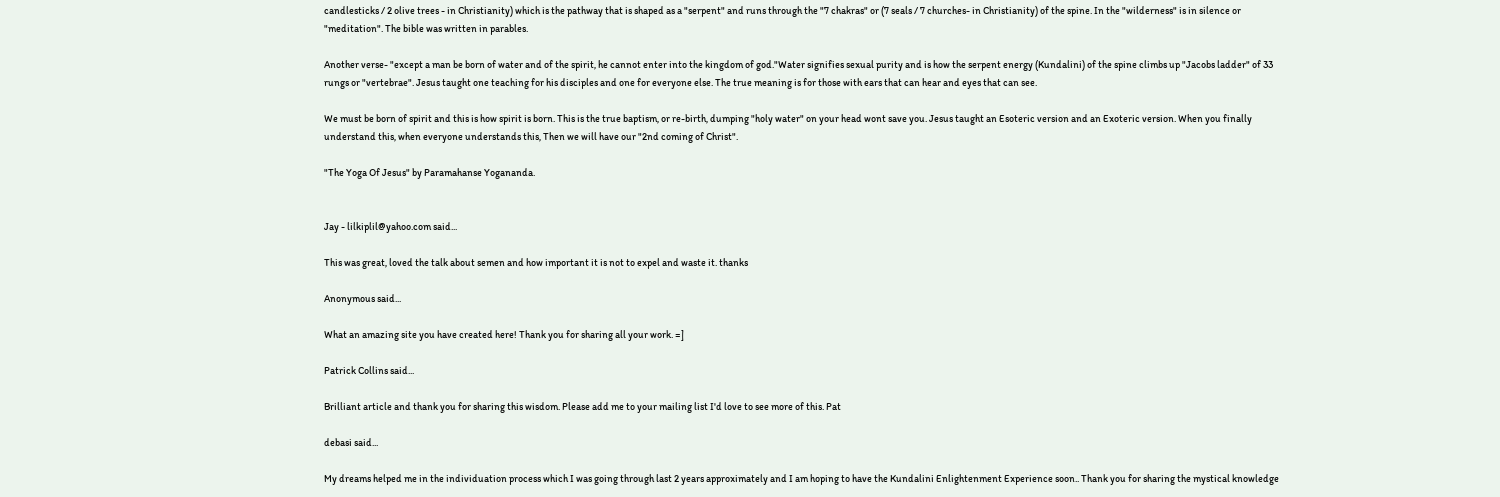candlesticks / 2 olive trees - in Christianity) which is the pathway that is shaped as a "serpent" and runs through the "7 chakras" or (7 seals / 7 churches- in Christianity) of the spine. In the "wilderness" is in silence or "meditation". The bible was written in parables.

Another verse- "except a man be born of water and of the spirit, he cannot enter into the kingdom of god."Water signifies sexual purity and is how the serpent energy (Kundalini) of the spine climbs up "Jacobs ladder" of 33 rungs or "vertebrae". Jesus taught one teaching for his disciples and one for everyone else. The true meaning is for those with ears that can hear and eyes that can see.

We must be born of spirit and this is how spirit is born. This is the true baptism, or re-birth, dumping "holy water" on your head wont save you. Jesus taught an Esoteric version and an Exoteric version. When you finally understand this, when everyone understands this, Then we will have our "2nd coming of Christ".

"The Yoga Of Jesus" by Paramahanse Yogananda.


Jay - lilkiplil@yahoo.com said...

This was great, loved the talk about semen and how important it is not to expel and waste it. thanks

Anonymous said...

What an amazing site you have created here! Thank you for sharing all your work. =]

Patrick Collins said...

Brilliant article and thank you for sharing this wisdom. Please add me to your mailing list I'd love to see more of this. Pat

debasi said...

My dreams helped me in the individuation process which I was going through last 2 years approximately and I am hoping to have the Kundalini Enlightenment Experience soon.. Thank you for sharing the mystical knowledge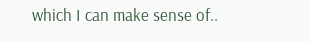which I can make sense of..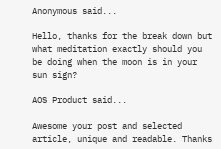Anonymous said...

Hello, thanks for the break down but what meditation exactly should you be doing when the moon is in your sun sign?

AOS Product said...

Awesome your post and selected article, unique and readable. Thanks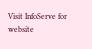Visit InfoServe for website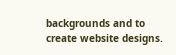backgrounds and to create website designs.